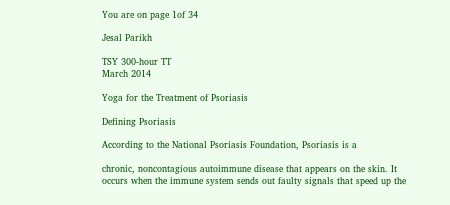You are on page 1of 34

Jesal Parikh

TSY 300-hour TT
March 2014

Yoga for the Treatment of Psoriasis

Defining Psoriasis

According to the National Psoriasis Foundation, Psoriasis is a

chronic, noncontagious autoimmune disease that appears on the skin. It
occurs when the immune system sends out faulty signals that speed up the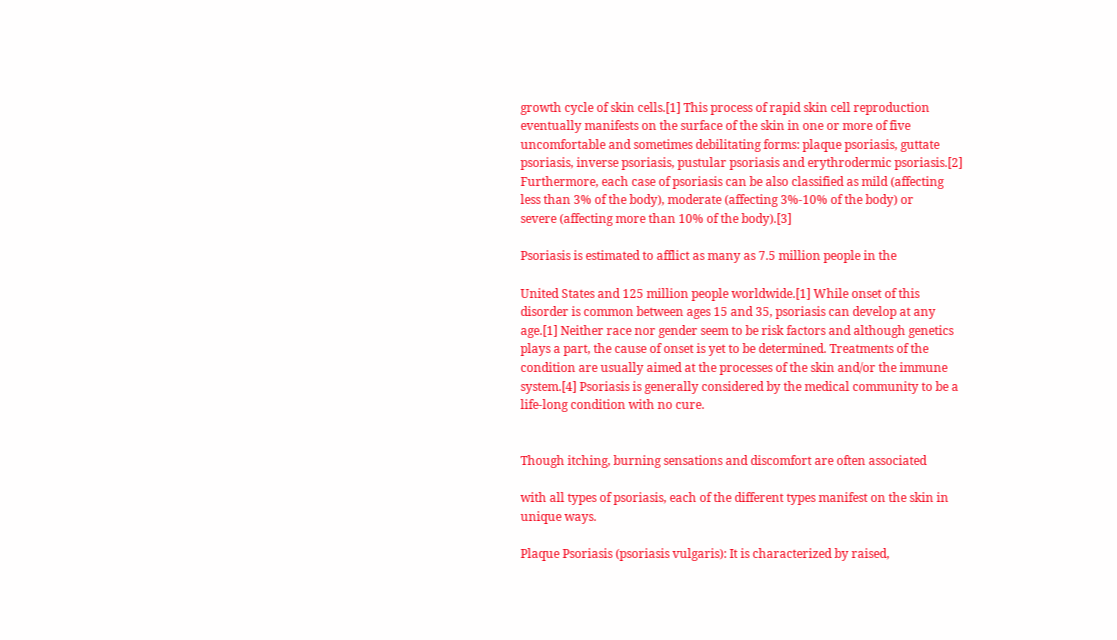growth cycle of skin cells.[1] This process of rapid skin cell reproduction
eventually manifests on the surface of the skin in one or more of five
uncomfortable and sometimes debilitating forms: plaque psoriasis, guttate
psoriasis, inverse psoriasis, pustular psoriasis and erythrodermic psoriasis.[2]
Furthermore, each case of psoriasis can be also classified as mild (affecting
less than 3% of the body), moderate (affecting 3%-10% of the body) or
severe (affecting more than 10% of the body).[3]

Psoriasis is estimated to afflict as many as 7.5 million people in the

United States and 125 million people worldwide.[1] While onset of this
disorder is common between ages 15 and 35, psoriasis can develop at any
age.[1] Neither race nor gender seem to be risk factors and although genetics
plays a part, the cause of onset is yet to be determined. Treatments of the
condition are usually aimed at the processes of the skin and/or the immune
system.[4] Psoriasis is generally considered by the medical community to be a
life-long condition with no cure.


Though itching, burning sensations and discomfort are often associated

with all types of psoriasis, each of the different types manifest on the skin in
unique ways.

Plaque Psoriasis (psoriasis vulgaris): It is characterized by raised,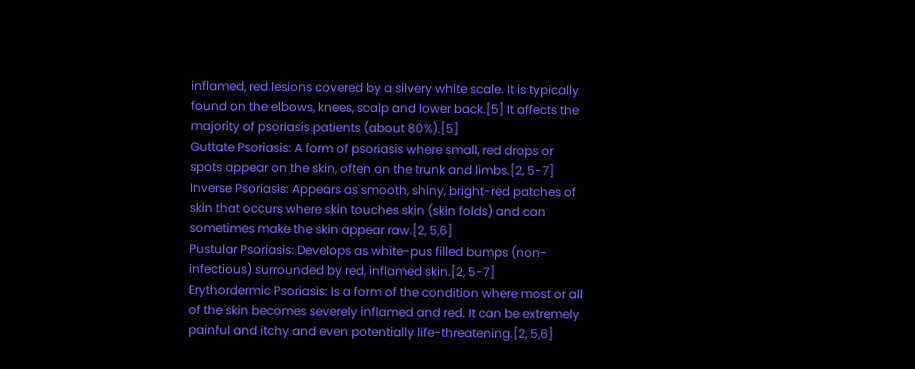inflamed, red lesions covered by a silvery white scale. It is typically
found on the elbows, knees, scalp and lower back.[5] It affects the
majority of psoriasis patients (about 80%).[5]
Guttate Psoriasis: A form of psoriasis where small, red drops or
spots appear on the skin, often on the trunk and limbs.[2, 5-7]
Inverse Psoriasis: Appears as smooth, shiny, bright-red patches of
skin that occurs where skin touches skin (skin folds) and can
sometimes make the skin appear raw.[2, 5,6]
Pustular Psoriasis: Develops as white-pus filled bumps (non-
infectious) surrounded by red, inflamed skin.[2, 5-7]
Erythordermic Psoriasis: Is a form of the condition where most or all
of the skin becomes severely inflamed and red. It can be extremely
painful and itchy and even potentially life-threatening.[2, 5,6]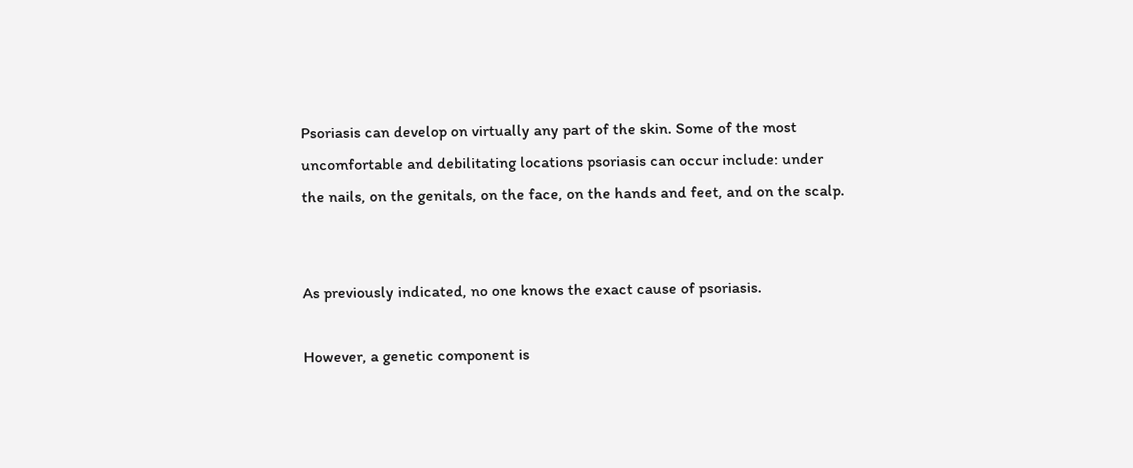Psoriasis can develop on virtually any part of the skin. Some of the most
uncomfortable and debilitating locations psoriasis can occur include: under
the nails, on the genitals, on the face, on the hands and feet, and on the scalp.


As previously indicated, no one knows the exact cause of psoriasis.

However, a genetic component is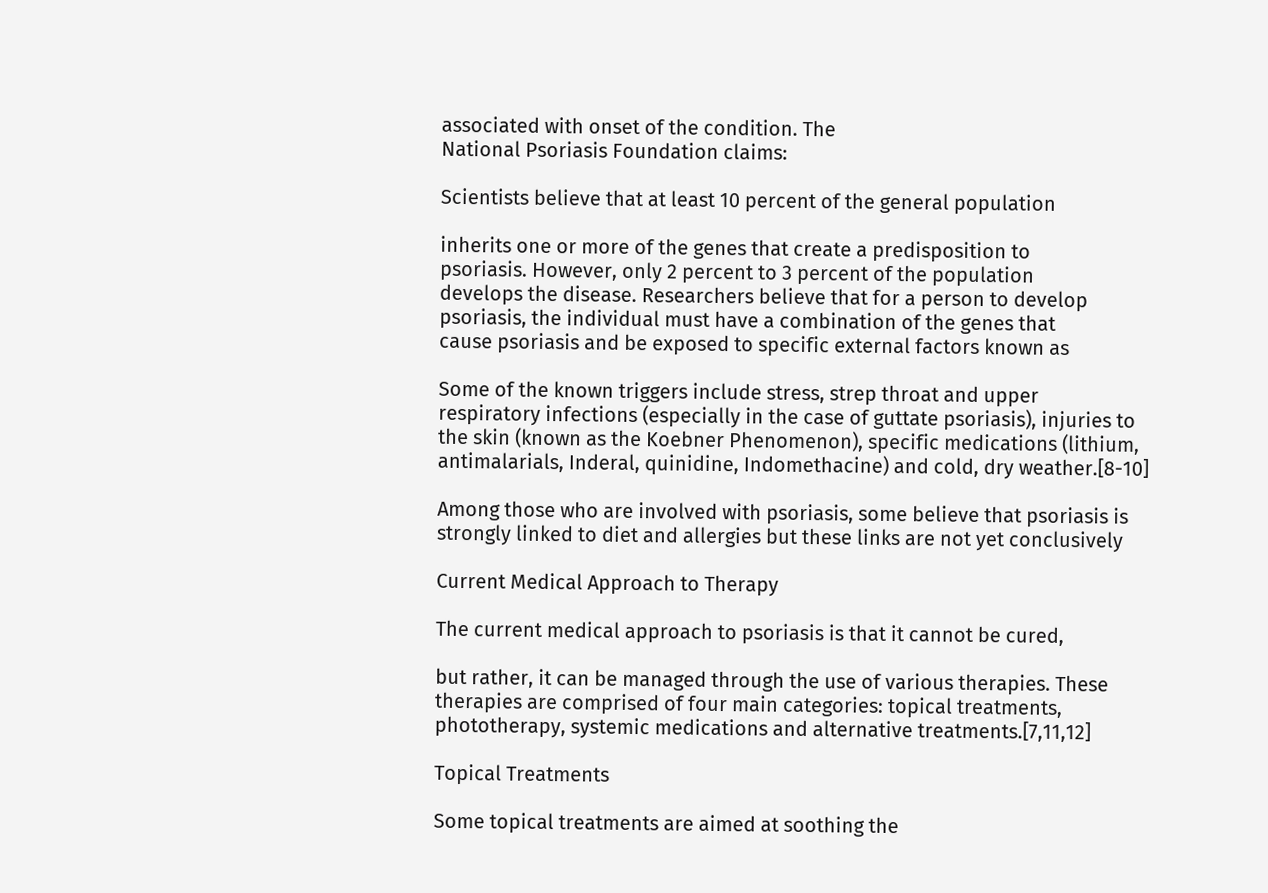associated with onset of the condition. The
National Psoriasis Foundation claims:

Scientists believe that at least 10 percent of the general population

inherits one or more of the genes that create a predisposition to
psoriasis. However, only 2 percent to 3 percent of the population
develops the disease. Researchers believe that for a person to develop
psoriasis, the individual must have a combination of the genes that
cause psoriasis and be exposed to specific external factors known as

Some of the known triggers include stress, strep throat and upper
respiratory infections (especially in the case of guttate psoriasis), injuries to
the skin (known as the Koebner Phenomenon), specific medications (lithium,
antimalarials, Inderal, quinidine, Indomethacine) and cold, dry weather.[8-10]

Among those who are involved with psoriasis, some believe that psoriasis is
strongly linked to diet and allergies but these links are not yet conclusively

Current Medical Approach to Therapy

The current medical approach to psoriasis is that it cannot be cured,

but rather, it can be managed through the use of various therapies. These
therapies are comprised of four main categories: topical treatments,
phototherapy, systemic medications and alternative treatments.[7,11,12]

Topical Treatments

Some topical treatments are aimed at soothing the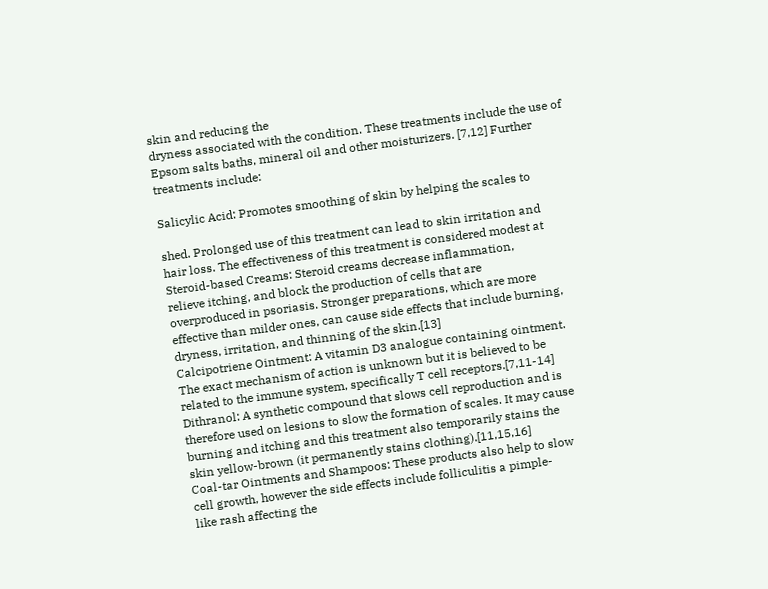skin and reducing the
dryness associated with the condition. These treatments include the use of
Epsom salts baths, mineral oil and other moisturizers. [7,12] Further
treatments include:

Salicylic Acid: Promotes smoothing of skin by helping the scales to

shed. Prolonged use of this treatment can lead to skin irritation and
hair loss. The effectiveness of this treatment is considered modest at
Steroid-based Creams: Steroid creams decrease inflammation,
relieve itching, and block the production of cells that are
overproduced in psoriasis. Stronger preparations, which are more
effective than milder ones, can cause side effects that include burning,
dryness, irritation, and thinning of the skin.[13]
Calcipotriene Ointment: A vitamin D3 analogue containing ointment.
The exact mechanism of action is unknown but it is believed to be
related to the immune system, specifically T cell receptors.[7,11-14]
Dithranol: A synthetic compound that slows cell reproduction and is
therefore used on lesions to slow the formation of scales. It may cause
burning and itching and this treatment also temporarily stains the
skin yellow-brown (it permanently stains clothing).[11,15,16]
Coal-tar Ointments and Shampoos: These products also help to slow
cell growth, however the side effects include folliculitis a pimple-
like rash affecting the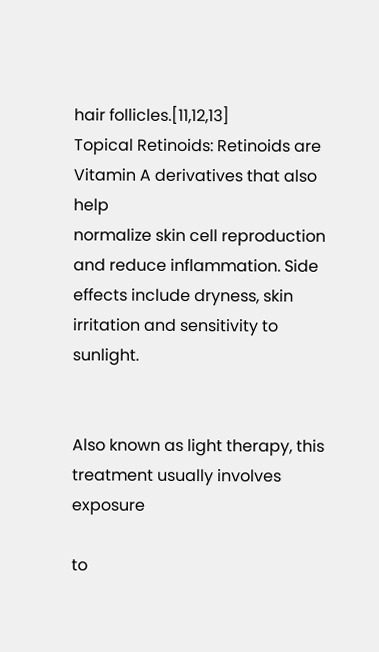hair follicles.[11,12,13]
Topical Retinoids: Retinoids are Vitamin A derivatives that also help
normalize skin cell reproduction and reduce inflammation. Side
effects include dryness, skin irritation and sensitivity to sunlight.


Also known as light therapy, this treatment usually involves exposure

to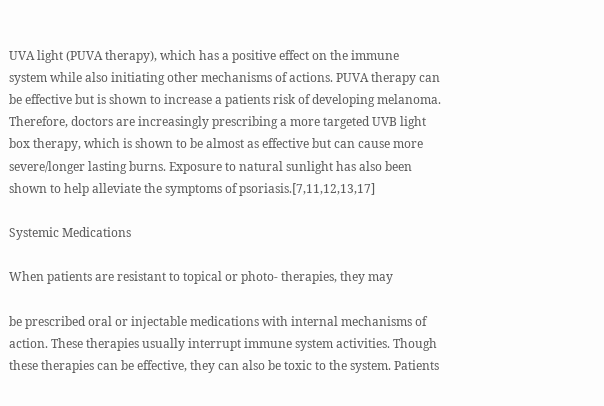UVA light (PUVA therapy), which has a positive effect on the immune
system while also initiating other mechanisms of actions. PUVA therapy can
be effective but is shown to increase a patients risk of developing melanoma.
Therefore, doctors are increasingly prescribing a more targeted UVB light
box therapy, which is shown to be almost as effective but can cause more
severe/longer lasting burns. Exposure to natural sunlight has also been
shown to help alleviate the symptoms of psoriasis.[7,11,12,13,17]

Systemic Medications

When patients are resistant to topical or photo- therapies, they may

be prescribed oral or injectable medications with internal mechanisms of
action. These therapies usually interrupt immune system activities. Though
these therapies can be effective, they can also be toxic to the system. Patients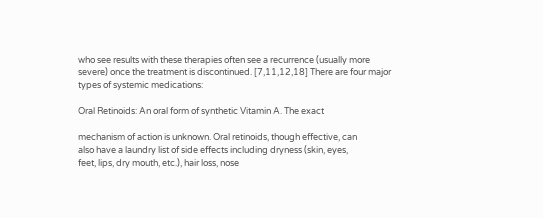who see results with these therapies often see a recurrence (usually more
severe) once the treatment is discontinued. [7,11,12,18] There are four major
types of systemic medications:

Oral Retinoids: An oral form of synthetic Vitamin A. The exact

mechanism of action is unknown. Oral retinoids, though effective, can
also have a laundry list of side effects including dryness (skin, eyes,
feet, lips, dry mouth, etc.), hair loss, nose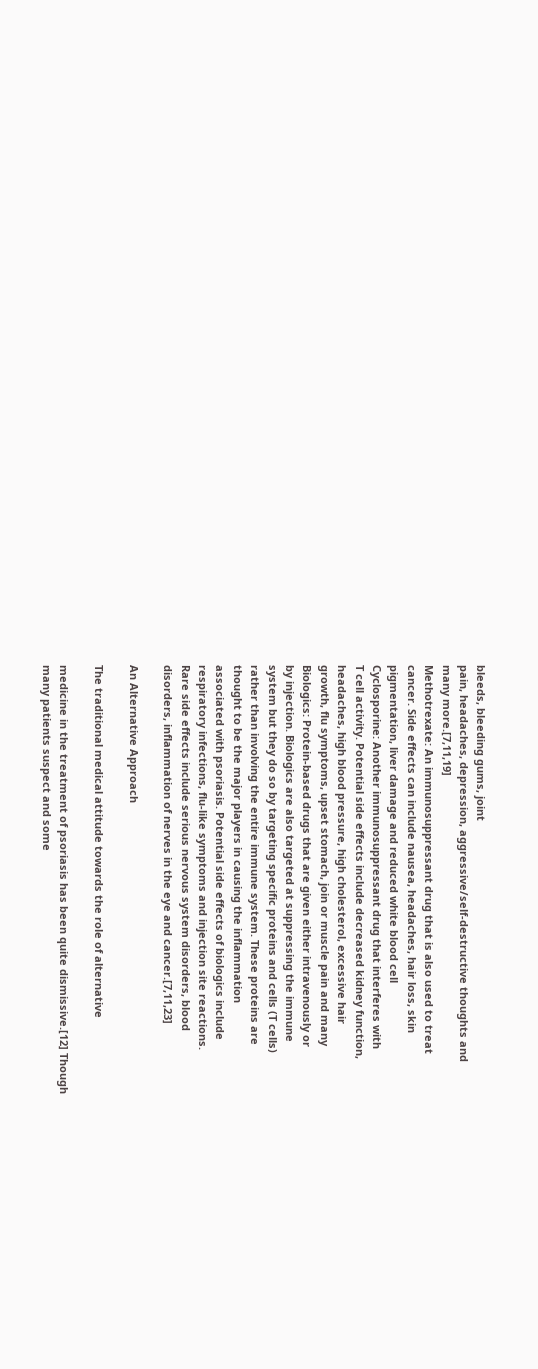bleeds, bleeding gums, joint
pain, headaches, depression, aggressive/self-destructive thoughts and
many more.[7,11,19]
Methotrexate: An immunosuppressant drug that is also used to treat
cancer. Side effects can include nausea, headaches, hair loss, skin
pigmentation, liver damage and reduced white blood cell
Cyclosporine: Another immunosuppressant drug that interferes with
T cell activity. Potential side effects include decreased kidney function,
headaches, high blood pressure, high cholesterol, excessive hair
growth, flu symptoms, upset stomach, join or muscle pain and many
Biologics: Protein-based drugs that are given either intravenously or
by injection. Biologics are also targeted at suppressing the immune
system but they do so by targeting specific proteins and cells (T cells)
rather than involving the entire immune system. These proteins are
thought to be the major players in causing the inflammation
associated with psoriasis. Potential side effects of biologics include
respiratory infections, flu-like symptoms and injection site reactions.
Rare side effects include serious nervous system disorders, blood
disorders, inflammation of nerves in the eye and cancer.[7,11,23]

An Alternative Approach

The traditional medical attitude towards the role of alternative

medicine in the treatment of psoriasis has been quite dismissive.[12] Though
many patients suspect and some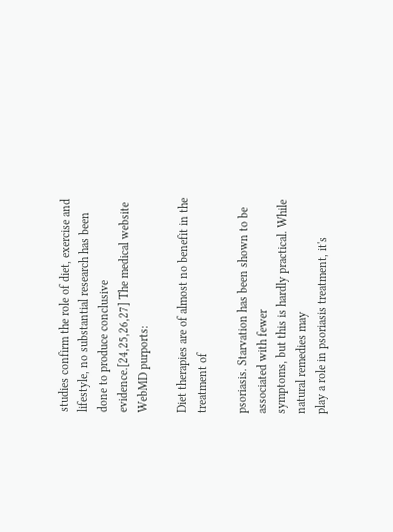studies confirm the role of diet, exercise and
lifestyle, no substantial research has been done to produce conclusive
evidence.[24,25,26,27] The medical website WebMD purports:

Diet therapies are of almost no benefit in the treatment of

psoriasis. Starvation has been shown to be associated with fewer
symptoms, but this is hardly practical. While natural remedies may
play a role in psoriasis treatment, it's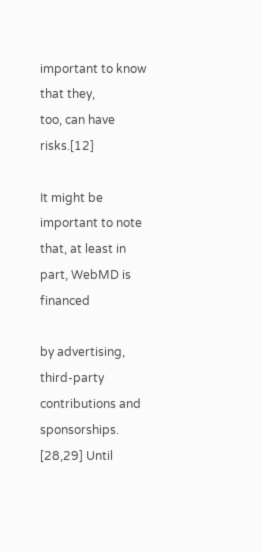important to know that they,
too, can have risks.[12]

It might be important to note that, at least in part, WebMD is financed

by advertising, third-party contributions and sponsorships. [28,29] Until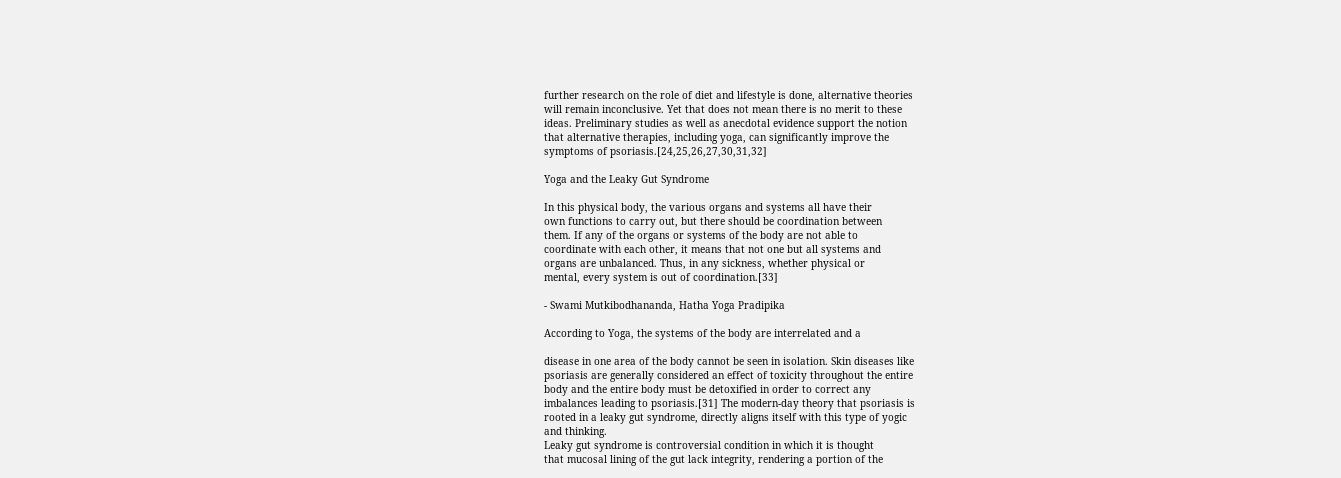further research on the role of diet and lifestyle is done, alternative theories
will remain inconclusive. Yet that does not mean there is no merit to these
ideas. Preliminary studies as well as anecdotal evidence support the notion
that alternative therapies, including yoga, can significantly improve the
symptoms of psoriasis.[24,25,26,27,30,31,32]

Yoga and the Leaky Gut Syndrome

In this physical body, the various organs and systems all have their
own functions to carry out, but there should be coordination between
them. If any of the organs or systems of the body are not able to
coordinate with each other, it means that not one but all systems and
organs are unbalanced. Thus, in any sickness, whether physical or
mental, every system is out of coordination.[33]

- Swami Mutkibodhananda, Hatha Yoga Pradipika

According to Yoga, the systems of the body are interrelated and a

disease in one area of the body cannot be seen in isolation. Skin diseases like
psoriasis are generally considered an effect of toxicity throughout the entire
body and the entire body must be detoxified in order to correct any
imbalances leading to psoriasis.[31] The modern-day theory that psoriasis is
rooted in a leaky gut syndrome, directly aligns itself with this type of yogic
and thinking.
Leaky gut syndrome is controversial condition in which it is thought
that mucosal lining of the gut lack integrity, rendering a portion of the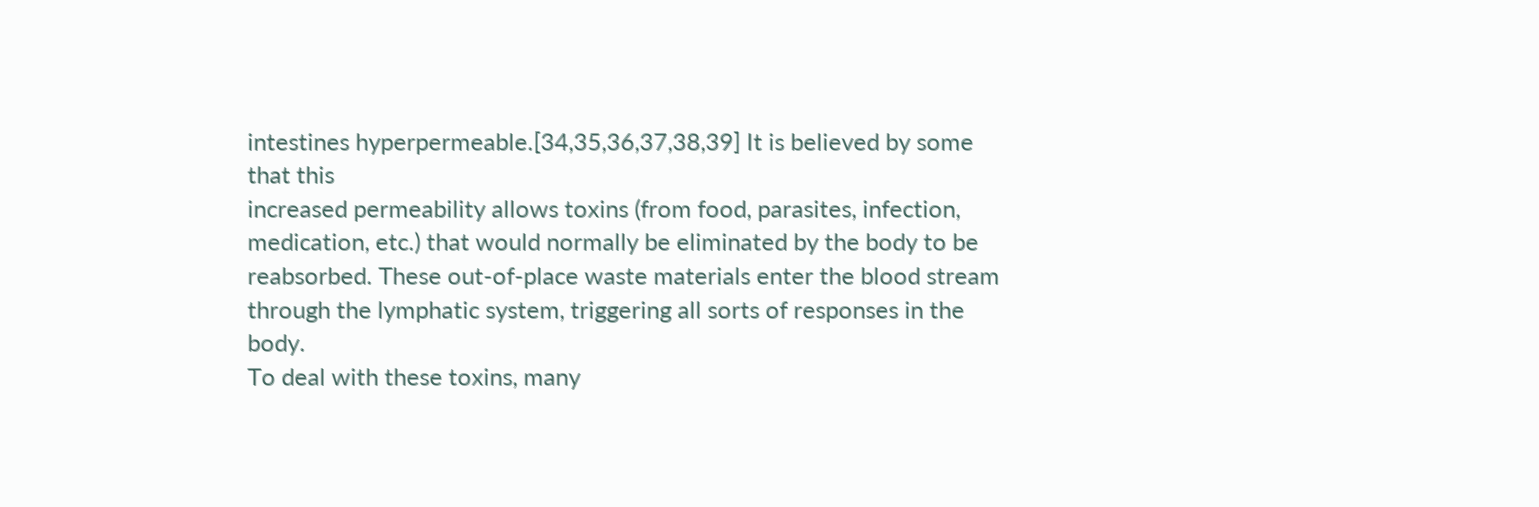intestines hyperpermeable.[34,35,36,37,38,39] It is believed by some that this
increased permeability allows toxins (from food, parasites, infection,
medication, etc.) that would normally be eliminated by the body to be
reabsorbed. These out-of-place waste materials enter the blood stream
through the lymphatic system, triggering all sorts of responses in the body.
To deal with these toxins, many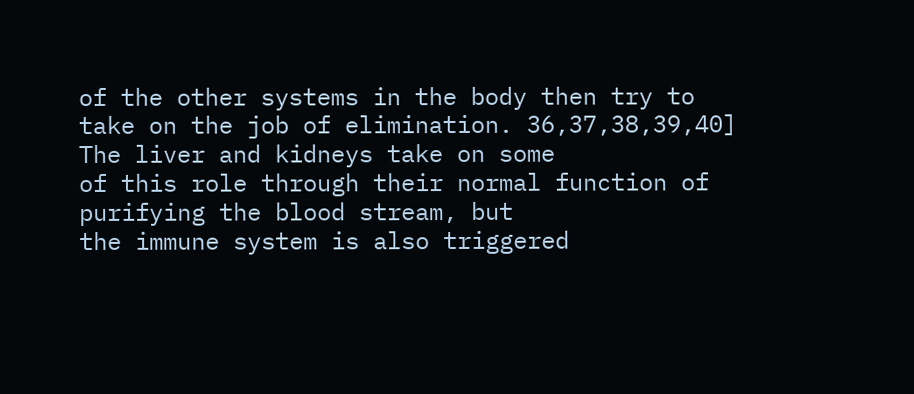of the other systems in the body then try to
take on the job of elimination. 36,37,38,39,40] The liver and kidneys take on some
of this role through their normal function of purifying the blood stream, but
the immune system is also triggered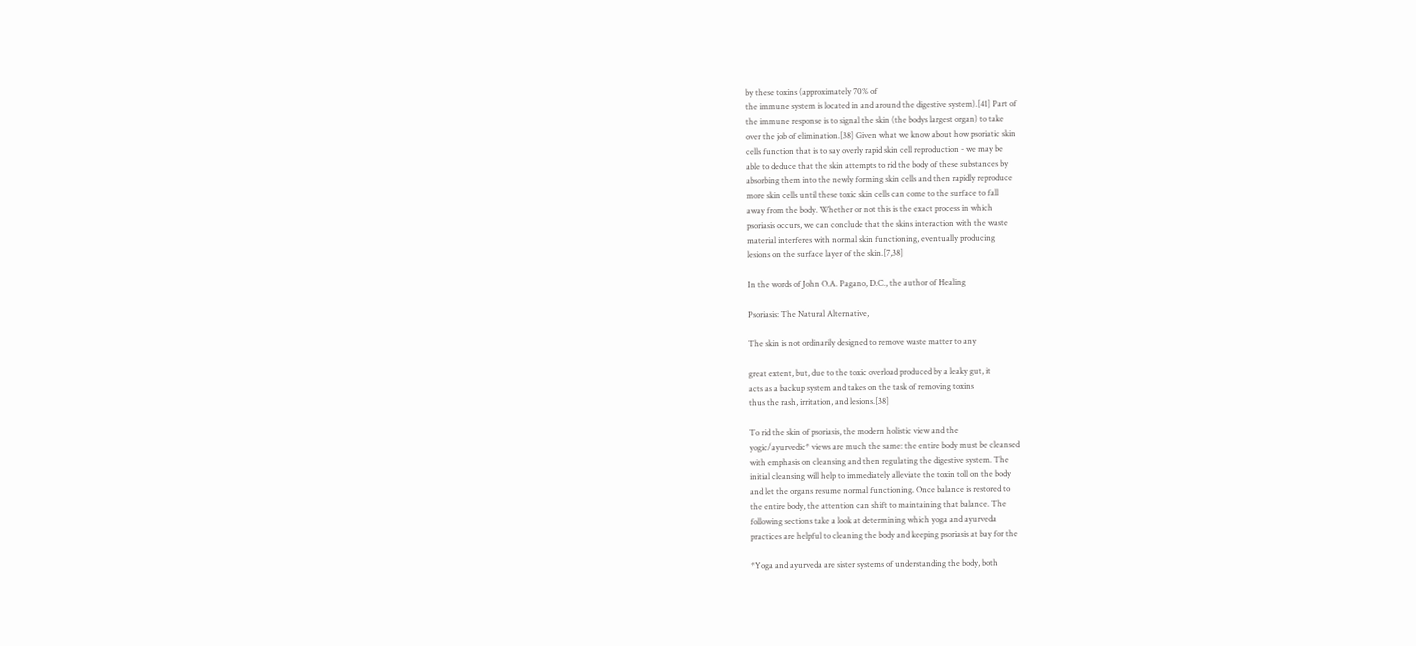by these toxins (approximately 70% of
the immune system is located in and around the digestive system).[41] Part of
the immune response is to signal the skin (the bodys largest organ) to take
over the job of elimination.[38] Given what we know about how psoriatic skin
cells function that is to say overly rapid skin cell reproduction - we may be
able to deduce that the skin attempts to rid the body of these substances by
absorbing them into the newly forming skin cells and then rapidly reproduce
more skin cells until these toxic skin cells can come to the surface to fall
away from the body. Whether or not this is the exact process in which
psoriasis occurs, we can conclude that the skins interaction with the waste
material interferes with normal skin functioning, eventually producing
lesions on the surface layer of the skin.[7,38]

In the words of John O.A. Pagano, D.C., the author of Healing

Psoriasis: The Natural Alternative,

The skin is not ordinarily designed to remove waste matter to any

great extent, but, due to the toxic overload produced by a leaky gut, it
acts as a backup system and takes on the task of removing toxins
thus the rash, irritation, and lesions.[38]

To rid the skin of psoriasis, the modern holistic view and the
yogic/ayurvedic* views are much the same: the entire body must be cleansed
with emphasis on cleansing and then regulating the digestive system. The
initial cleansing will help to immediately alleviate the toxin toll on the body
and let the organs resume normal functioning. Once balance is restored to
the entire body, the attention can shift to maintaining that balance. The
following sections take a look at determining which yoga and ayurveda
practices are helpful to cleaning the body and keeping psoriasis at bay for the

*Yoga and ayurveda are sister systems of understanding the body, both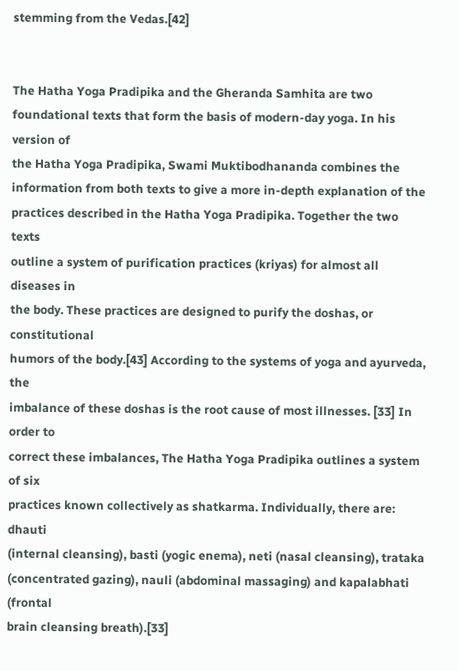stemming from the Vedas.[42]


The Hatha Yoga Pradipika and the Gheranda Samhita are two
foundational texts that form the basis of modern-day yoga. In his version of
the Hatha Yoga Pradipika, Swami Muktibodhananda combines the
information from both texts to give a more in-depth explanation of the
practices described in the Hatha Yoga Pradipika. Together the two texts
outline a system of purification practices (kriyas) for almost all diseases in
the body. These practices are designed to purify the doshas, or constitutional
humors of the body.[43] According to the systems of yoga and ayurveda, the
imbalance of these doshas is the root cause of most illnesses. [33] In order to
correct these imbalances, The Hatha Yoga Pradipika outlines a system of six
practices known collectively as shatkarma. Individually, there are: dhauti
(internal cleansing), basti (yogic enema), neti (nasal cleansing), trataka
(concentrated gazing), nauli (abdominal massaging) and kapalabhati (frontal
brain cleansing breath).[33]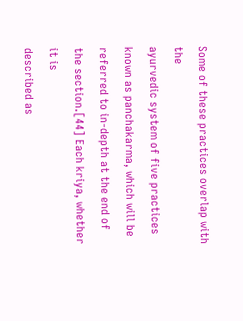Some of these practices overlap with the
ayurvedic system of five practices known as panchakarma, which will be
referred to in-depth at the end of the section.[44] Each kriya, whether it is
described as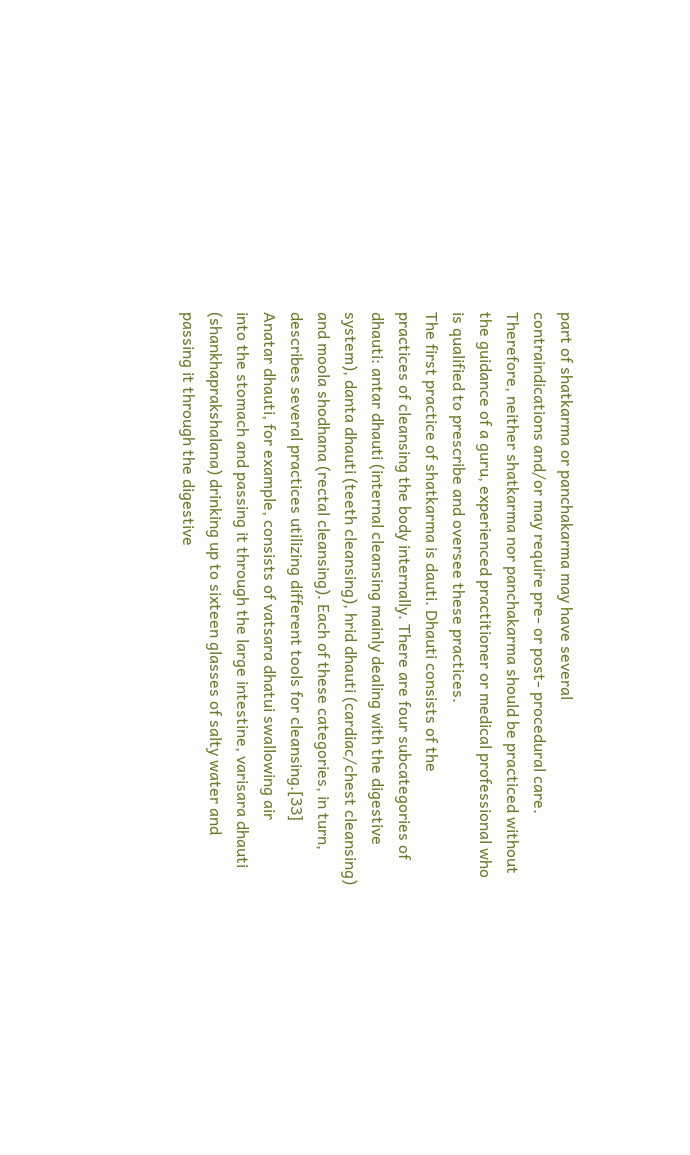part of shatkarma or panchakarma may have several
contraindications and/or may require pre- or post- procedural care.
Therefore, neither shatkarma nor panchakarma should be practiced without
the guidance of a guru, experienced practitioner or medical professional who
is qualified to prescribe and oversee these practices.
The first practice of shatkarma is dauti. Dhauti consists of the
practices of cleansing the body internally. There are four subcategories of
dhauti: antar dhauti (internal cleansing mainly dealing with the digestive
system), danta dhauti (teeth cleansing), hrid dhauti (cardiac/chest cleansing)
and moola shodhana (rectal cleansing). Each of these categories, in turn,
describes several practices utilizing different tools for cleansing.[33]
Anatar dhauti, for example, consists of vatsara dhatui swallowing air
into the stomach and passing it through the large intestine, varisara dhauti
(shankhaprakshalana) drinking up to sixteen glasses of salty water and
passing it through the digestive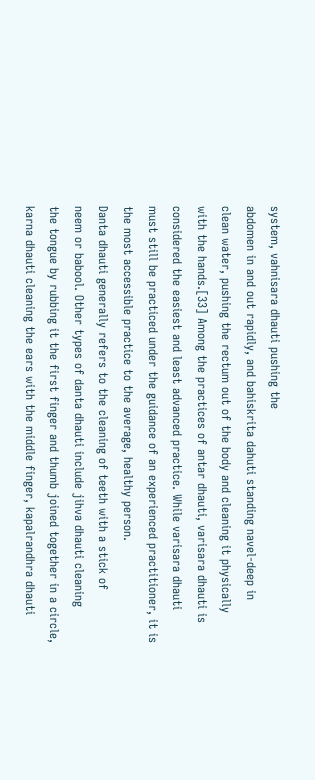system, vahnisara dhauti pushing the
abdomen in and out rapidly, and bahiskrita dahuti standing navel-deep in
clean water, pushing the rectum out of the body and cleaning it physically
with the hands.[33] Among the practices of antar dhauti, varisara dhauti is
considered the easiest and least advanced practice. While varisara dhauti
must still be practiced under the guidance of an experienced practitioner, it is
the most accessible practice to the average, healthy person.
Danta dhauti generally refers to the cleaning of teeth with a stick of
neem or babool. Other types of danta dhauti include jihva dhauti cleaning
the tongue by rubbing it the first finger and thumb joined together in a circle,
karna dhauti cleaning the ears with the middle finger, kapalrandhra dhauti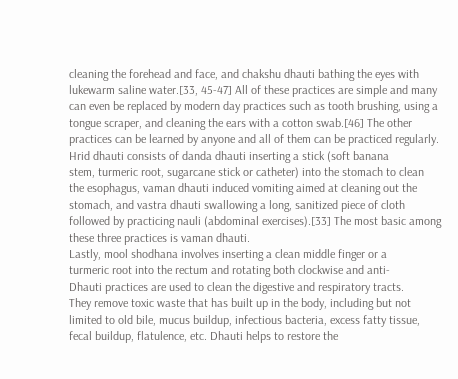cleaning the forehead and face, and chakshu dhauti bathing the eyes with
lukewarm saline water.[33, 45-47] All of these practices are simple and many
can even be replaced by modern day practices such as tooth brushing, using a
tongue scraper, and cleaning the ears with a cotton swab.[46] The other
practices can be learned by anyone and all of them can be practiced regularly.
Hrid dhauti consists of danda dhauti inserting a stick (soft banana
stem, turmeric root, sugarcane stick or catheter) into the stomach to clean
the esophagus, vaman dhauti induced vomiting aimed at cleaning out the
stomach, and vastra dhauti swallowing a long, sanitized piece of cloth
followed by practicing nauli (abdominal exercises).[33] The most basic among
these three practices is vaman dhauti.
Lastly, mool shodhana involves inserting a clean middle finger or a
turmeric root into the rectum and rotating both clockwise and anti-
Dhauti practices are used to clean the digestive and respiratory tracts.
They remove toxic waste that has built up in the body, including but not
limited to old bile, mucus buildup, infectious bacteria, excess fatty tissue,
fecal buildup, flatulence, etc. Dhauti helps to restore the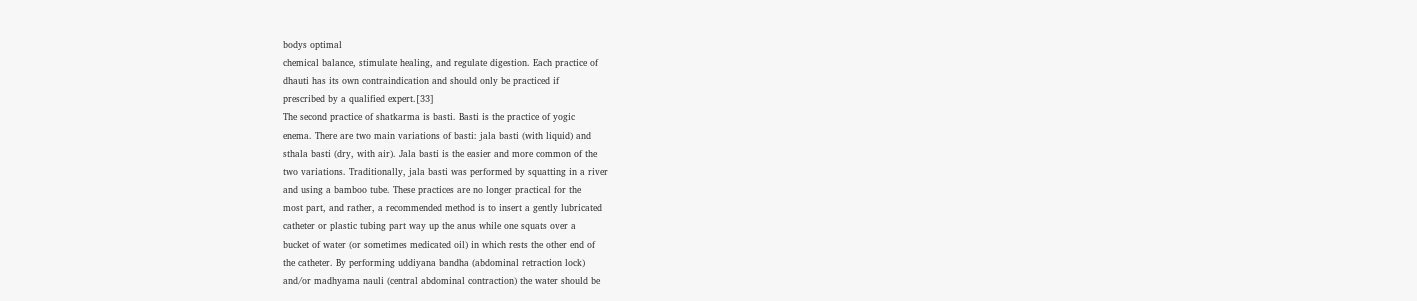bodys optimal
chemical balance, stimulate healing, and regulate digestion. Each practice of
dhauti has its own contraindication and should only be practiced if
prescribed by a qualified expert.[33]
The second practice of shatkarma is basti. Basti is the practice of yogic
enema. There are two main variations of basti: jala basti (with liquid) and
sthala basti (dry, with air). Jala basti is the easier and more common of the
two variations. Traditionally, jala basti was performed by squatting in a river
and using a bamboo tube. These practices are no longer practical for the
most part, and rather, a recommended method is to insert a gently lubricated
catheter or plastic tubing part way up the anus while one squats over a
bucket of water (or sometimes medicated oil) in which rests the other end of
the catheter. By performing uddiyana bandha (abdominal retraction lock)
and/or madhyama nauli (central abdominal contraction) the water should be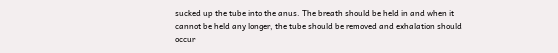sucked up the tube into the anus. The breath should be held in and when it
cannot be held any longer, the tube should be removed and exhalation should
occur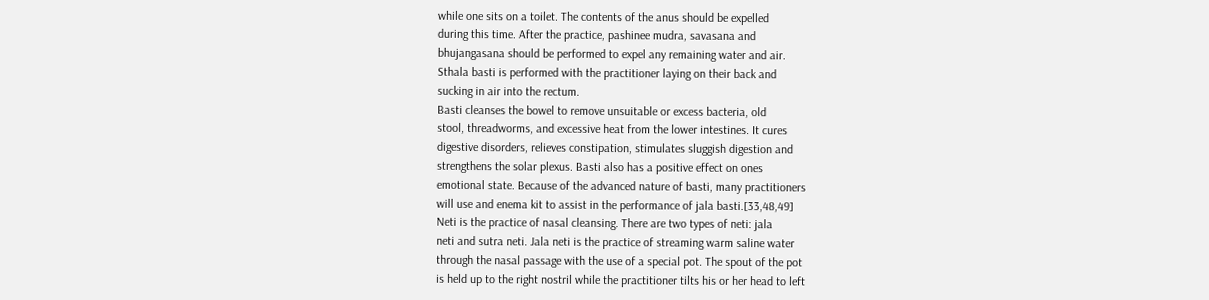while one sits on a toilet. The contents of the anus should be expelled
during this time. After the practice, pashinee mudra, savasana and
bhujangasana should be performed to expel any remaining water and air.
Sthala basti is performed with the practitioner laying on their back and
sucking in air into the rectum.
Basti cleanses the bowel to remove unsuitable or excess bacteria, old
stool, threadworms, and excessive heat from the lower intestines. It cures
digestive disorders, relieves constipation, stimulates sluggish digestion and
strengthens the solar plexus. Basti also has a positive effect on ones
emotional state. Because of the advanced nature of basti, many practitioners
will use and enema kit to assist in the performance of jala basti.[33,48,49]
Neti is the practice of nasal cleansing. There are two types of neti: jala
neti and sutra neti. Jala neti is the practice of streaming warm saline water
through the nasal passage with the use of a special pot. The spout of the pot
is held up to the right nostril while the practitioner tilts his or her head to left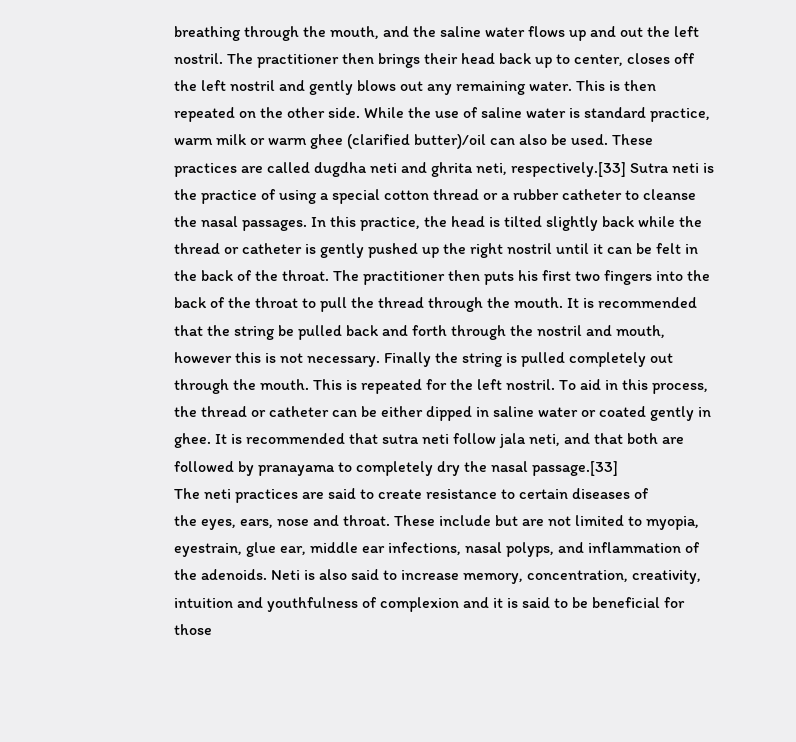breathing through the mouth, and the saline water flows up and out the left
nostril. The practitioner then brings their head back up to center, closes off
the left nostril and gently blows out any remaining water. This is then
repeated on the other side. While the use of saline water is standard practice,
warm milk or warm ghee (clarified butter)/oil can also be used. These
practices are called dugdha neti and ghrita neti, respectively.[33] Sutra neti is
the practice of using a special cotton thread or a rubber catheter to cleanse
the nasal passages. In this practice, the head is tilted slightly back while the
thread or catheter is gently pushed up the right nostril until it can be felt in
the back of the throat. The practitioner then puts his first two fingers into the
back of the throat to pull the thread through the mouth. It is recommended
that the string be pulled back and forth through the nostril and mouth,
however this is not necessary. Finally the string is pulled completely out
through the mouth. This is repeated for the left nostril. To aid in this process,
the thread or catheter can be either dipped in saline water or coated gently in
ghee. It is recommended that sutra neti follow jala neti, and that both are
followed by pranayama to completely dry the nasal passage.[33]
The neti practices are said to create resistance to certain diseases of
the eyes, ears, nose and throat. These include but are not limited to myopia,
eyestrain, glue ear, middle ear infections, nasal polyps, and inflammation of
the adenoids. Neti is also said to increase memory, concentration, creativity,
intuition and youthfulness of complexion and it is said to be beneficial for
those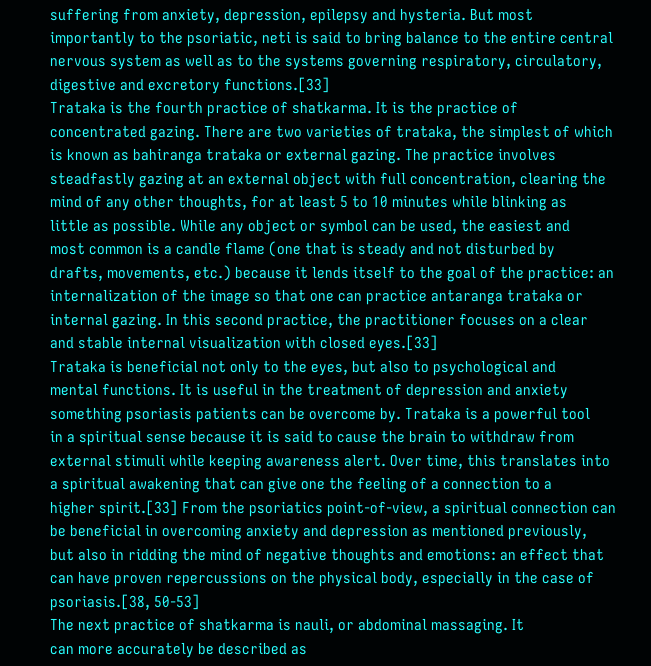suffering from anxiety, depression, epilepsy and hysteria. But most
importantly to the psoriatic, neti is said to bring balance to the entire central
nervous system as well as to the systems governing respiratory, circulatory,
digestive and excretory functions.[33]
Trataka is the fourth practice of shatkarma. It is the practice of
concentrated gazing. There are two varieties of trataka, the simplest of which
is known as bahiranga trataka or external gazing. The practice involves
steadfastly gazing at an external object with full concentration, clearing the
mind of any other thoughts, for at least 5 to 10 minutes while blinking as
little as possible. While any object or symbol can be used, the easiest and
most common is a candle flame (one that is steady and not disturbed by
drafts, movements, etc.) because it lends itself to the goal of the practice: an
internalization of the image so that one can practice antaranga trataka or
internal gazing. In this second practice, the practitioner focuses on a clear
and stable internal visualization with closed eyes.[33]
Trataka is beneficial not only to the eyes, but also to psychological and
mental functions. It is useful in the treatment of depression and anxiety
something psoriasis patients can be overcome by. Trataka is a powerful tool
in a spiritual sense because it is said to cause the brain to withdraw from
external stimuli while keeping awareness alert. Over time, this translates into
a spiritual awakening that can give one the feeling of a connection to a
higher spirit.[33] From the psoriatics point-of-view, a spiritual connection can
be beneficial in overcoming anxiety and depression as mentioned previously,
but also in ridding the mind of negative thoughts and emotions: an effect that
can have proven repercussions on the physical body, especially in the case of
psoriasis.[38, 50-53]
The next practice of shatkarma is nauli, or abdominal massaging. It
can more accurately be described as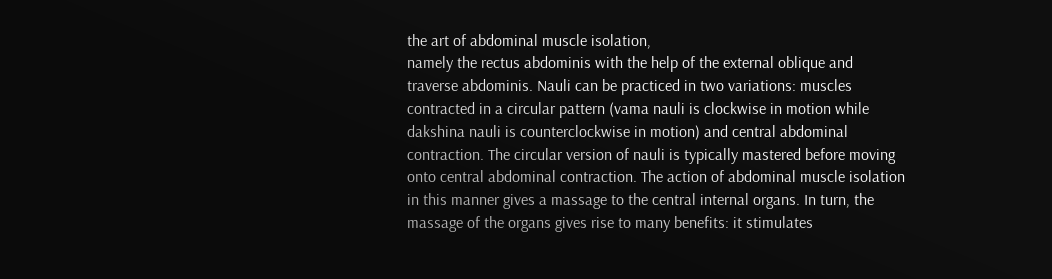the art of abdominal muscle isolation,
namely the rectus abdominis with the help of the external oblique and
traverse abdominis. Nauli can be practiced in two variations: muscles
contracted in a circular pattern (vama nauli is clockwise in motion while
dakshina nauli is counterclockwise in motion) and central abdominal
contraction. The circular version of nauli is typically mastered before moving
onto central abdominal contraction. The action of abdominal muscle isolation
in this manner gives a massage to the central internal organs. In turn, the
massage of the organs gives rise to many benefits: it stimulates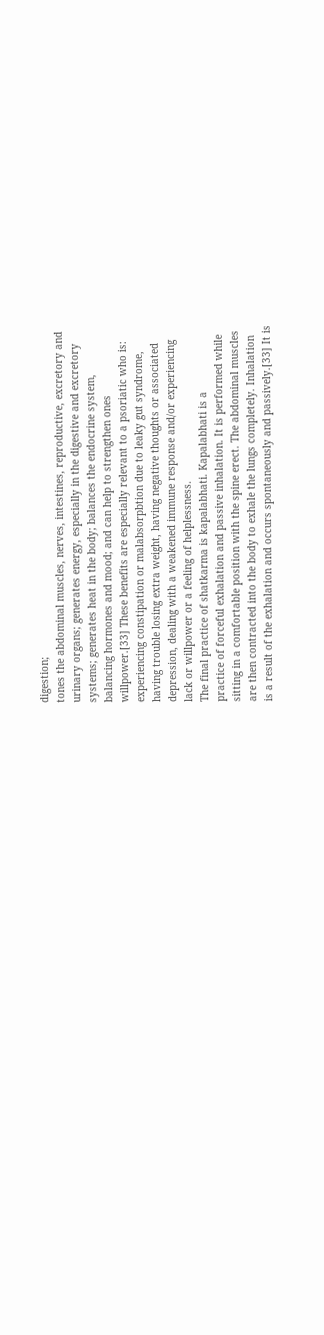digestion;
tones the abdominal muscles, nerves, intestines, reproductive, excretory and
urinary organs; generates energy, especially in the digestive and excretory
systems; generates heat in the body; balances the endocrine system,
balancing hormones and mood; and can help to strengthen ones
willpower.[33] These benefits are especially relevant to a psoriatic who is:
experiencing constipation or malabsorpbtion due to leaky gut syndrome,
having trouble losing extra weight, having negative thoughts or associated
depression, dealing with a weakened immune response and/or experiencing
lack or willpower or a feeling of helplessness.
The final practice of shatkarma is kapalabhati. Kapalabhati is a
practice of forceful exhalation and passive inhalation. It is performed while
sitting in a comfortable position with the spine erect. The abdominal muscles
are then contracted into the body to exhale the lungs completely. Inhalation
is a result of the exhalation and occurs spontaneously and passively.[33] It is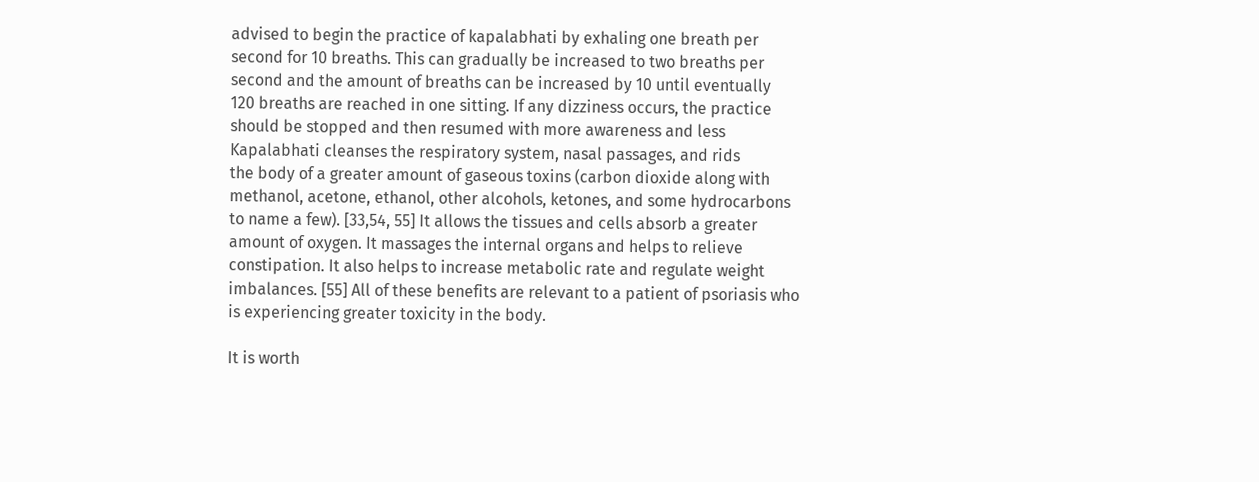advised to begin the practice of kapalabhati by exhaling one breath per
second for 10 breaths. This can gradually be increased to two breaths per
second and the amount of breaths can be increased by 10 until eventually
120 breaths are reached in one sitting. If any dizziness occurs, the practice
should be stopped and then resumed with more awareness and less
Kapalabhati cleanses the respiratory system, nasal passages, and rids
the body of a greater amount of gaseous toxins (carbon dioxide along with
methanol, acetone, ethanol, other alcohols, ketones, and some hydrocarbons
to name a few). [33,54, 55] It allows the tissues and cells absorb a greater
amount of oxygen. It massages the internal organs and helps to relieve
constipation. It also helps to increase metabolic rate and regulate weight
imbalances. [55] All of these benefits are relevant to a patient of psoriasis who
is experiencing greater toxicity in the body.

It is worth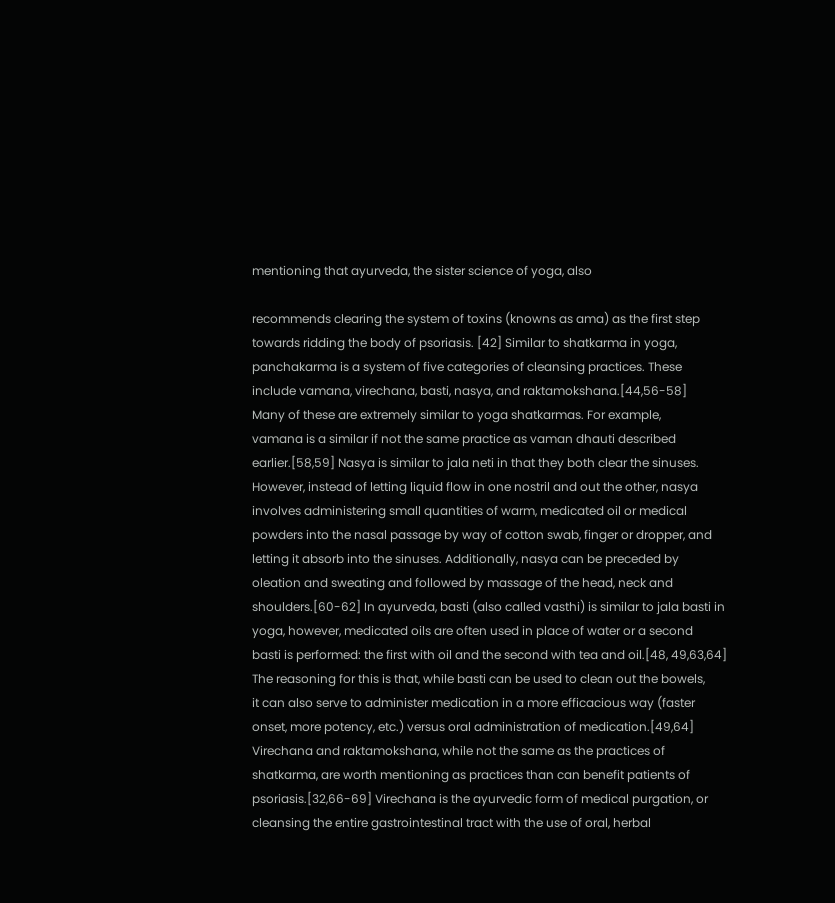mentioning that ayurveda, the sister science of yoga, also

recommends clearing the system of toxins (knowns as ama) as the first step
towards ridding the body of psoriasis. [42] Similar to shatkarma in yoga,
panchakarma is a system of five categories of cleansing practices. These
include vamana, virechana, basti, nasya, and raktamokshana.[44,56-58]
Many of these are extremely similar to yoga shatkarmas. For example,
vamana is a similar if not the same practice as vaman dhauti described
earlier.[58,59] Nasya is similar to jala neti in that they both clear the sinuses.
However, instead of letting liquid flow in one nostril and out the other, nasya
involves administering small quantities of warm, medicated oil or medical
powders into the nasal passage by way of cotton swab, finger or dropper, and
letting it absorb into the sinuses. Additionally, nasya can be preceded by
oleation and sweating and followed by massage of the head, neck and
shoulders.[60-62] In ayurveda, basti (also called vasthi) is similar to jala basti in
yoga, however, medicated oils are often used in place of water or a second
basti is performed: the first with oil and the second with tea and oil.[48, 49,63,64]
The reasoning for this is that, while basti can be used to clean out the bowels,
it can also serve to administer medication in a more efficacious way (faster
onset, more potency, etc.) versus oral administration of medication.[49,64]
Virechana and raktamokshana, while not the same as the practices of
shatkarma, are worth mentioning as practices than can benefit patients of
psoriasis.[32,66-69] Virechana is the ayurvedic form of medical purgation, or
cleansing the entire gastrointestinal tract with the use of oral, herbal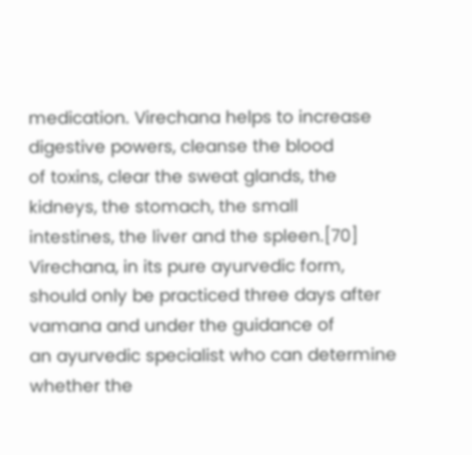medication. Virechana helps to increase digestive powers, cleanse the blood
of toxins, clear the sweat glands, the kidneys, the stomach, the small
intestines, the liver and the spleen.[70] Virechana, in its pure ayurvedic form,
should only be practiced three days after vamana and under the guidance of
an ayurvedic specialist who can determine whether the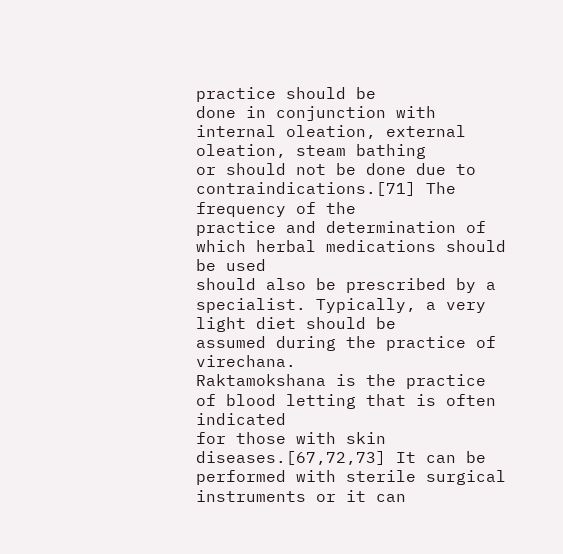practice should be
done in conjunction with internal oleation, external oleation, steam bathing
or should not be done due to contraindications.[71] The frequency of the
practice and determination of which herbal medications should be used
should also be prescribed by a specialist. Typically, a very light diet should be
assumed during the practice of virechana.
Raktamokshana is the practice of blood letting that is often indicated
for those with skin diseases.[67,72,73] It can be performed with sterile surgical
instruments or it can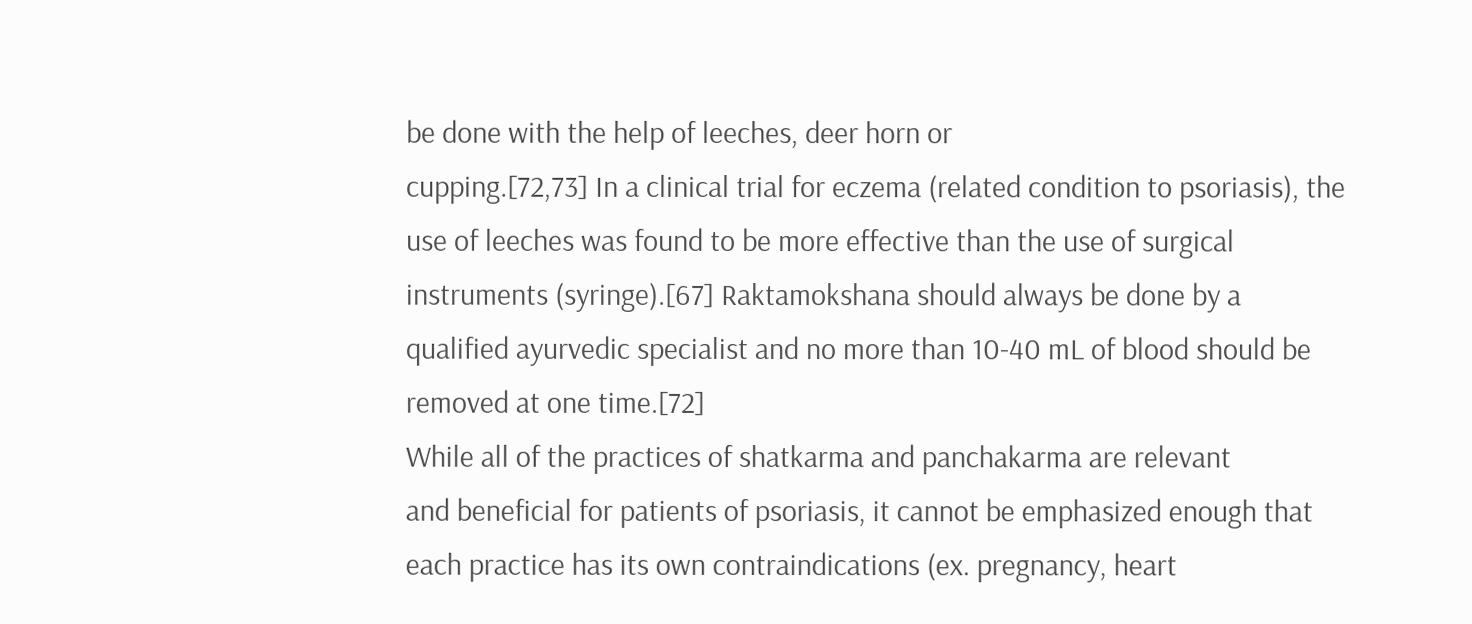be done with the help of leeches, deer horn or
cupping.[72,73] In a clinical trial for eczema (related condition to psoriasis), the
use of leeches was found to be more effective than the use of surgical
instruments (syringe).[67] Raktamokshana should always be done by a
qualified ayurvedic specialist and no more than 10-40 mL of blood should be
removed at one time.[72]
While all of the practices of shatkarma and panchakarma are relevant
and beneficial for patients of psoriasis, it cannot be emphasized enough that
each practice has its own contraindications (ex. pregnancy, heart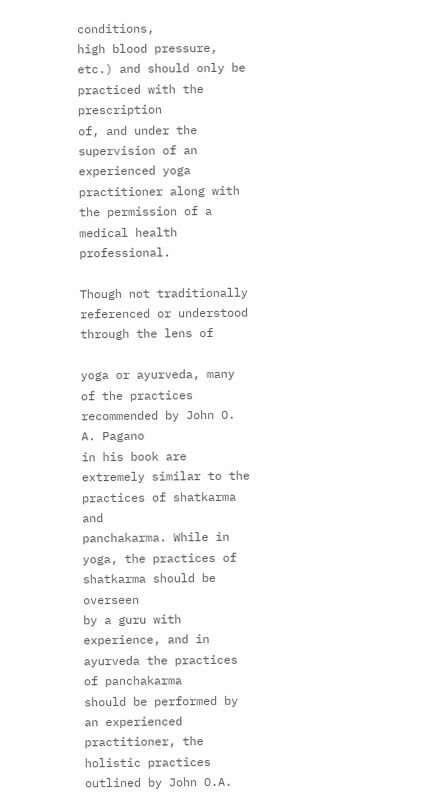conditions,
high blood pressure, etc.) and should only be practiced with the prescription
of, and under the supervision of an experienced yoga practitioner along with
the permission of a medical health professional.

Though not traditionally referenced or understood through the lens of

yoga or ayurveda, many of the practices recommended by John O. A. Pagano
in his book are extremely similar to the practices of shatkarma and
panchakarma. While in yoga, the practices of shatkarma should be overseen
by a guru with experience, and in ayurveda the practices of panchakarma
should be performed by an experienced practitioner, the holistic practices
outlined by John O.A.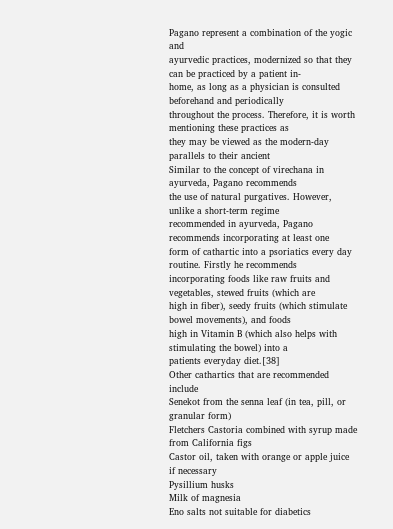Pagano represent a combination of the yogic and
ayurvedic practices, modernized so that they can be practiced by a patient in-
home, as long as a physician is consulted beforehand and periodically
throughout the process. Therefore, it is worth mentioning these practices as
they may be viewed as the modern-day parallels to their ancient
Similar to the concept of virechana in ayurveda, Pagano recommends
the use of natural purgatives. However, unlike a short-term regime
recommended in ayurveda, Pagano recommends incorporating at least one
form of cathartic into a psoriatics every day routine. Firstly he recommends
incorporating foods like raw fruits and vegetables, stewed fruits (which are
high in fiber), seedy fruits (which stimulate bowel movements), and foods
high in Vitamin B (which also helps with stimulating the bowel) into a
patients everyday diet.[38]
Other cathartics that are recommended include
Senekot from the senna leaf (in tea, pill, or granular form)
Fletchers Castoria combined with syrup made from California figs
Castor oil, taken with orange or apple juice if necessary
Pysillium husks
Milk of magnesia
Eno salts not suitable for diabetics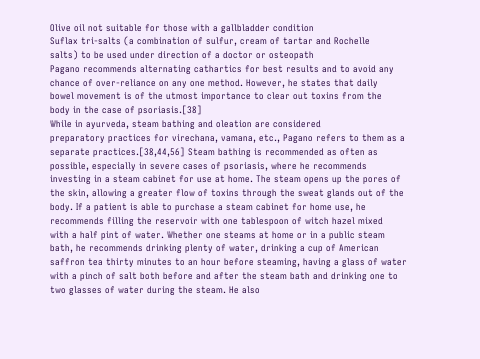Olive oil not suitable for those with a gallbladder condition
Suflax tri-salts (a combination of sulfur, cream of tartar and Rochelle
salts) to be used under direction of a doctor or osteopath
Pagano recommends alternating cathartics for best results and to avoid any
chance of over-reliance on any one method. However, he states that daily
bowel movement is of the utmost importance to clear out toxins from the
body in the case of psoriasis.[38]
While in ayurveda, steam bathing and oleation are considered
preparatory practices for virechana, vamana, etc., Pagano refers to them as a
separate practices.[38,44,56] Steam bathing is recommended as often as
possible, especially in severe cases of psoriasis, where he recommends
investing in a steam cabinet for use at home. The steam opens up the pores of
the skin, allowing a greater flow of toxins through the sweat glands out of the
body. If a patient is able to purchase a steam cabinet for home use, he
recommends filling the reservoir with one tablespoon of witch hazel mixed
with a half pint of water. Whether one steams at home or in a public steam
bath, he recommends drinking plenty of water, drinking a cup of American
saffron tea thirty minutes to an hour before steaming, having a glass of water
with a pinch of salt both before and after the steam bath and drinking one to
two glasses of water during the steam. He also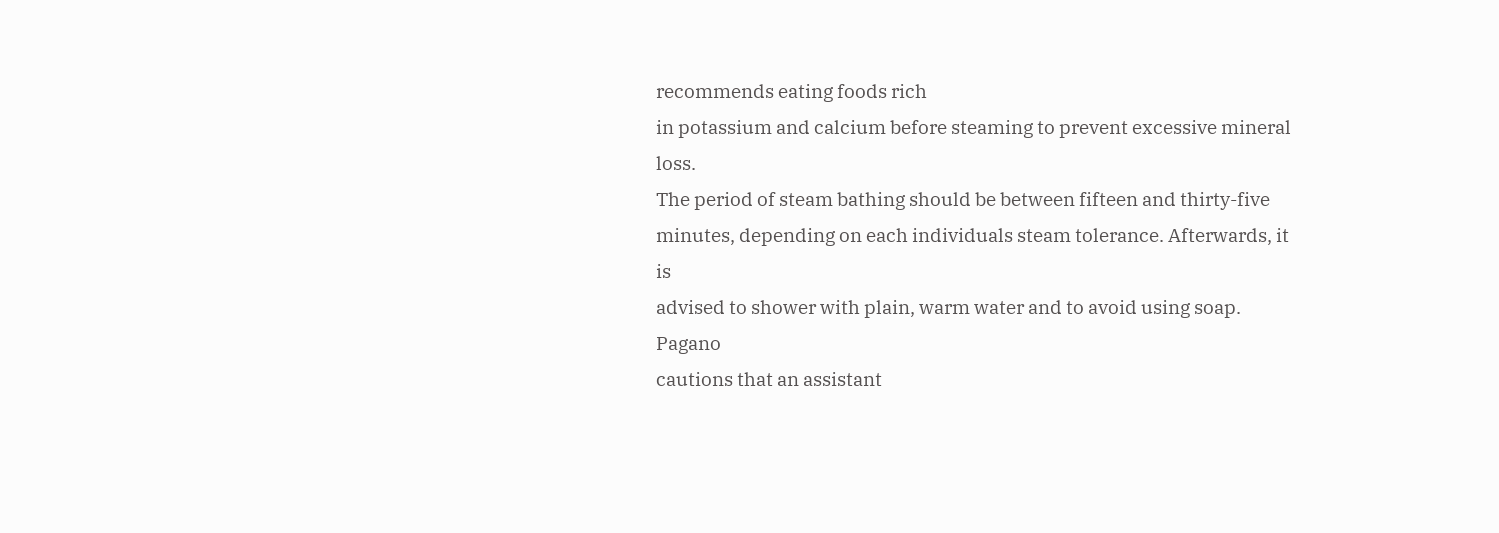recommends eating foods rich
in potassium and calcium before steaming to prevent excessive mineral loss.
The period of steam bathing should be between fifteen and thirty-five
minutes, depending on each individuals steam tolerance. Afterwards, it is
advised to shower with plain, warm water and to avoid using soap. Pagano
cautions that an assistant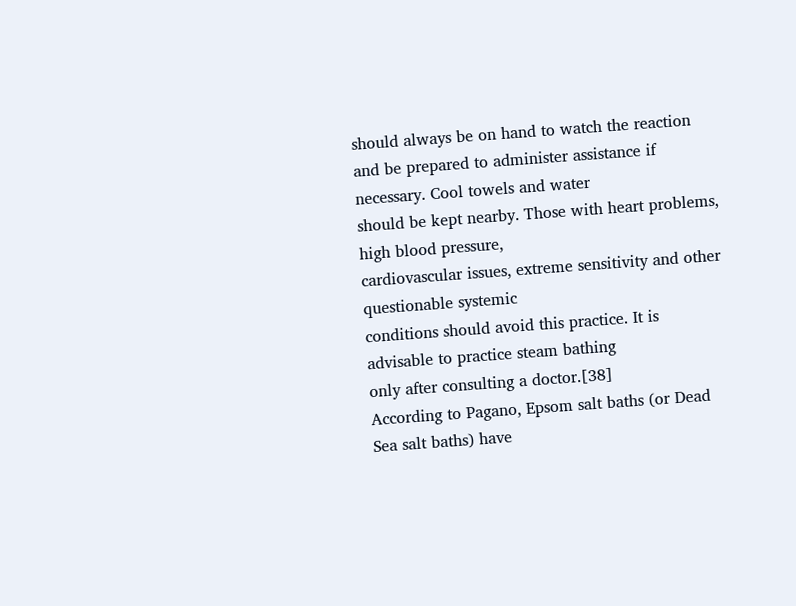should always be on hand to watch the reaction
and be prepared to administer assistance if necessary. Cool towels and water
should be kept nearby. Those with heart problems, high blood pressure,
cardiovascular issues, extreme sensitivity and other questionable systemic
conditions should avoid this practice. It is advisable to practice steam bathing
only after consulting a doctor.[38]
According to Pagano, Epsom salt baths (or Dead Sea salt baths) have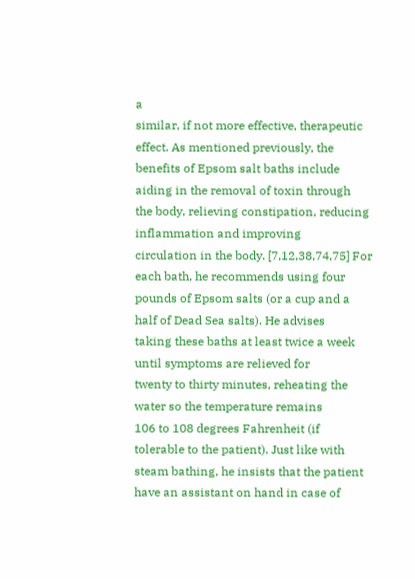a
similar, if not more effective, therapeutic effect. As mentioned previously, the
benefits of Epsom salt baths include aiding in the removal of toxin through
the body, relieving constipation, reducing inflammation and improving
circulation in the body. [7,12,38,74,75] For each bath, he recommends using four
pounds of Epsom salts (or a cup and a half of Dead Sea salts). He advises
taking these baths at least twice a week until symptoms are relieved for
twenty to thirty minutes, reheating the water so the temperature remains
106 to 108 degrees Fahrenheit (if tolerable to the patient). Just like with
steam bathing, he insists that the patient have an assistant on hand in case of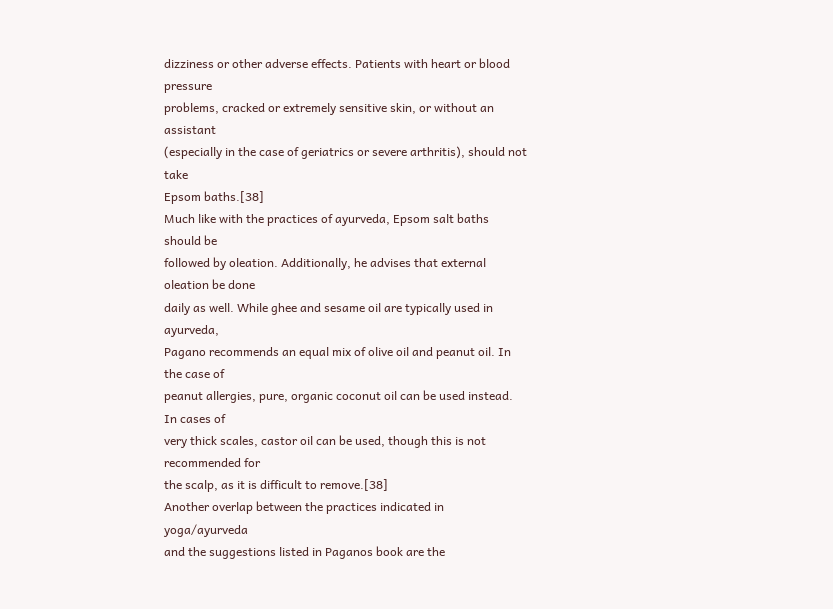dizziness or other adverse effects. Patients with heart or blood pressure
problems, cracked or extremely sensitive skin, or without an assistant
(especially in the case of geriatrics or severe arthritis), should not take
Epsom baths.[38]
Much like with the practices of ayurveda, Epsom salt baths should be
followed by oleation. Additionally, he advises that external oleation be done
daily as well. While ghee and sesame oil are typically used in ayurveda,
Pagano recommends an equal mix of olive oil and peanut oil. In the case of
peanut allergies, pure, organic coconut oil can be used instead. In cases of
very thick scales, castor oil can be used, though this is not recommended for
the scalp, as it is difficult to remove.[38]
Another overlap between the practices indicated in yoga/ayurveda
and the suggestions listed in Paganos book are the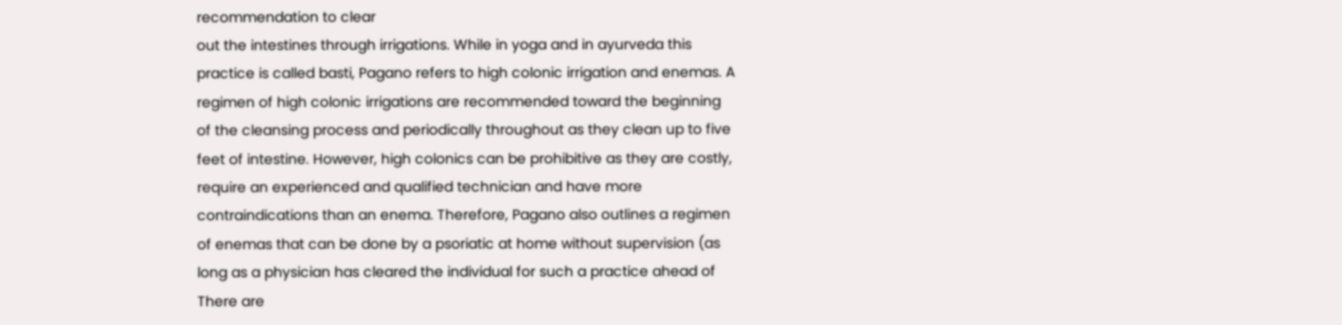recommendation to clear
out the intestines through irrigations. While in yoga and in ayurveda this
practice is called basti, Pagano refers to high colonic irrigation and enemas. A
regimen of high colonic irrigations are recommended toward the beginning
of the cleansing process and periodically throughout as they clean up to five
feet of intestine. However, high colonics can be prohibitive as they are costly,
require an experienced and qualified technician and have more
contraindications than an enema. Therefore, Pagano also outlines a regimen
of enemas that can be done by a psoriatic at home without supervision (as
long as a physician has cleared the individual for such a practice ahead of
There are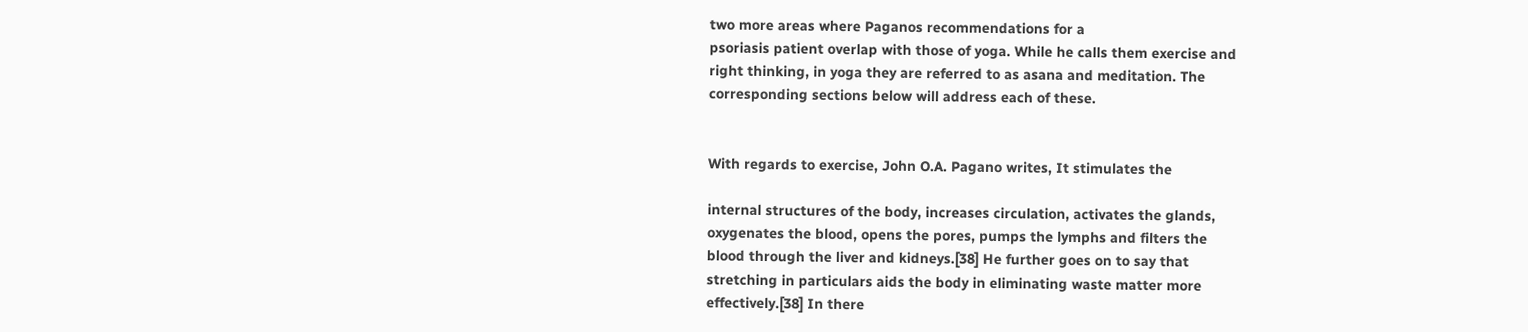two more areas where Paganos recommendations for a
psoriasis patient overlap with those of yoga. While he calls them exercise and
right thinking, in yoga they are referred to as asana and meditation. The
corresponding sections below will address each of these.


With regards to exercise, John O.A. Pagano writes, It stimulates the

internal structures of the body, increases circulation, activates the glands,
oxygenates the blood, opens the pores, pumps the lymphs and filters the
blood through the liver and kidneys.[38] He further goes on to say that
stretching in particulars aids the body in eliminating waste matter more
effectively.[38] In there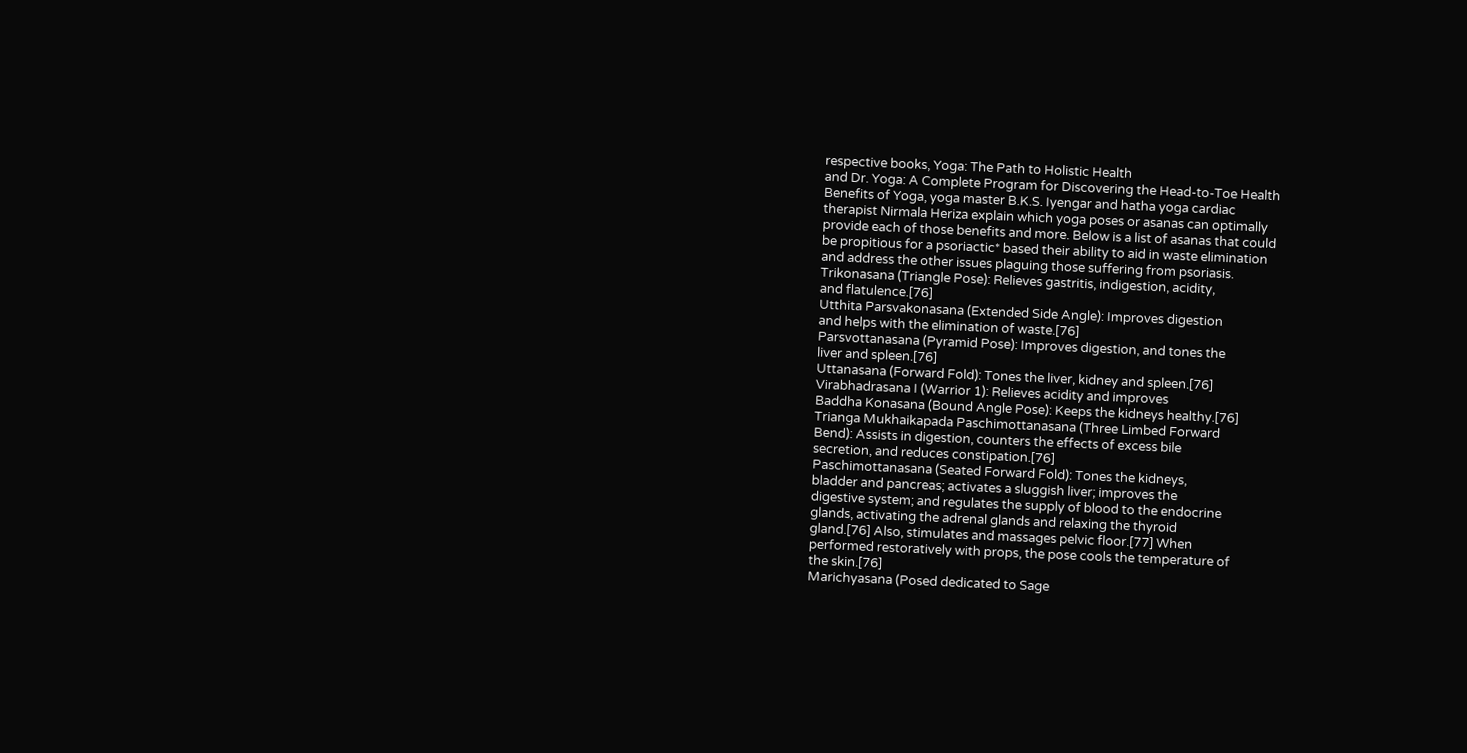respective books, Yoga: The Path to Holistic Health
and Dr. Yoga: A Complete Program for Discovering the Head-to-Toe Health
Benefits of Yoga, yoga master B.K.S. Iyengar and hatha yoga cardiac
therapist Nirmala Heriza explain which yoga poses or asanas can optimally
provide each of those benefits and more. Below is a list of asanas that could
be propitious for a psoriactic* based their ability to aid in waste elimination
and address the other issues plaguing those suffering from psoriasis.
Trikonasana (Triangle Pose): Relieves gastritis, indigestion, acidity,
and flatulence.[76]
Utthita Parsvakonasana (Extended Side Angle): Improves digestion
and helps with the elimination of waste.[76]
Parsvottanasana (Pyramid Pose): Improves digestion, and tones the
liver and spleen.[76]
Uttanasana (Forward Fold): Tones the liver, kidney and spleen.[76]
Virabhadrasana I (Warrior 1): Relieves acidity and improves
Baddha Konasana (Bound Angle Pose): Keeps the kidneys healthy.[76]
Trianga Mukhaikapada Paschimottanasana (Three Limbed Forward
Bend): Assists in digestion, counters the effects of excess bile
secretion, and reduces constipation.[76]
Paschimottanasana (Seated Forward Fold): Tones the kidneys,
bladder and pancreas; activates a sluggish liver; improves the
digestive system; and regulates the supply of blood to the endocrine
glands, activating the adrenal glands and relaxing the thyroid
gland.[76] Also, stimulates and massages pelvic floor.[77] When
performed restoratively with props, the pose cools the temperature of
the skin.[76]
Marichyasana (Posed dedicated to Sage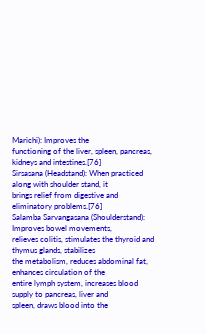Marichi): Improves the
functioning of the liver, spleen, pancreas, kidneys and intestines.[76]
Sirsasana (Headstand): When practiced along with shoulder stand, it
brings relief from digestive and eliminatory problems.[76]
Salamba Sarvangasana (Shoulderstand): Improves bowel movements,
relieves colitis, stimulates the thyroid and thymus glands, stabilizes
the metabolism, reduces abdominal fat, enhances circulation of the
entire lymph system, increases blood supply to pancreas, liver and
spleen, draws blood into the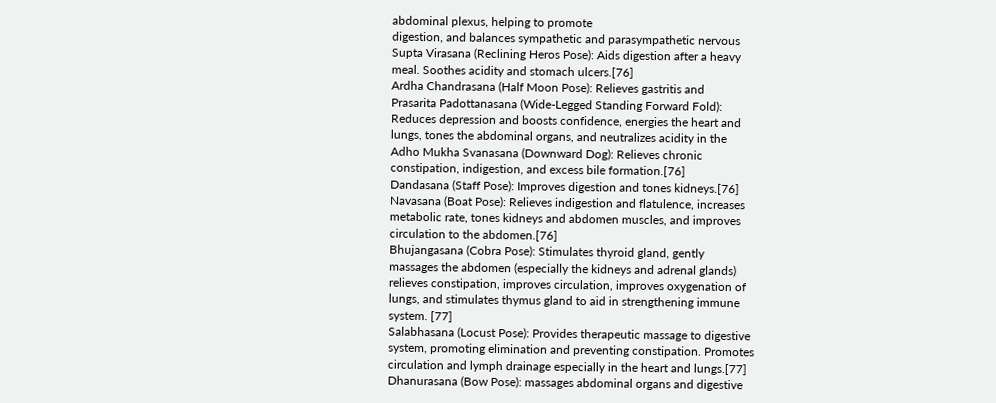abdominal plexus, helping to promote
digestion, and balances sympathetic and parasympathetic nervous
Supta Virasana (Reclining Heros Pose): Aids digestion after a heavy
meal. Soothes acidity and stomach ulcers.[76]
Ardha Chandrasana (Half Moon Pose): Relieves gastritis and
Prasarita Padottanasana (Wide-Legged Standing Forward Fold):
Reduces depression and boosts confidence, energies the heart and
lungs, tones the abdominal organs, and neutralizes acidity in the
Adho Mukha Svanasana (Downward Dog): Relieves chronic
constipation, indigestion, and excess bile formation.[76]
Dandasana (Staff Pose): Improves digestion and tones kidneys.[76]
Navasana (Boat Pose): Relieves indigestion and flatulence, increases
metabolic rate, tones kidneys and abdomen muscles, and improves
circulation to the abdomen.[76]
Bhujangasana (Cobra Pose): Stimulates thyroid gland, gently
massages the abdomen (especially the kidneys and adrenal glands)
relieves constipation, improves circulation, improves oxygenation of
lungs, and stimulates thymus gland to aid in strengthening immune
system. [77]
Salabhasana (Locust Pose): Provides therapeutic massage to digestive
system, promoting elimination and preventing constipation. Promotes
circulation and lymph drainage especially in the heart and lungs.[77]
Dhanurasana (Bow Pose): massages abdominal organs and digestive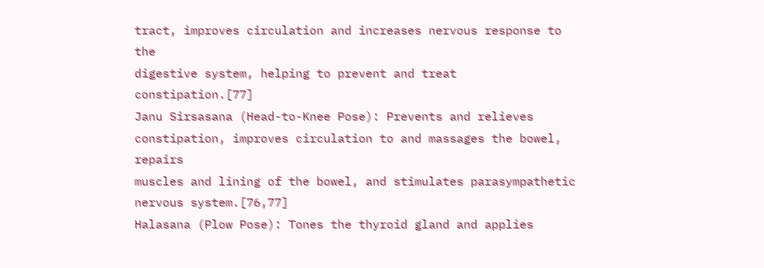tract, improves circulation and increases nervous response to the
digestive system, helping to prevent and treat constipation.[77]
Janu Sirsasana (Head-to-Knee Pose): Prevents and relieves
constipation, improves circulation to and massages the bowel, repairs
muscles and lining of the bowel, and stimulates parasympathetic
nervous system.[76,77]
Halasana (Plow Pose): Tones the thyroid gland and applies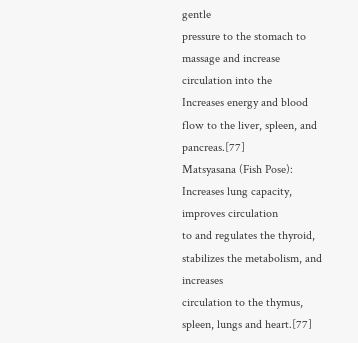gentle
pressure to the stomach to massage and increase circulation into the
Increases energy and blood flow to the liver, spleen, and pancreas.[77]
Matsyasana (Fish Pose): Increases lung capacity, improves circulation
to and regulates the thyroid, stabilizes the metabolism, and increases
circulation to the thymus, spleen, lungs and heart.[77]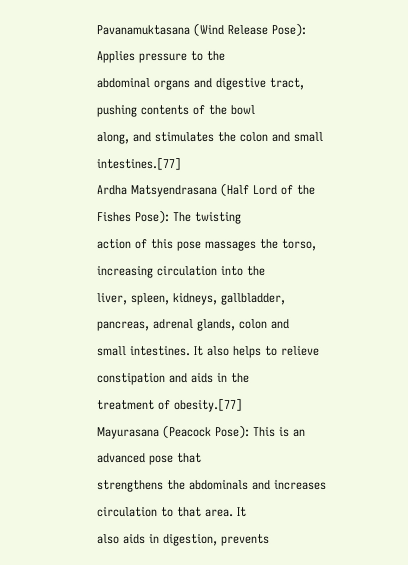Pavanamuktasana (Wind Release Pose): Applies pressure to the
abdominal organs and digestive tract, pushing contents of the bowl
along, and stimulates the colon and small intestines.[77]
Ardha Matsyendrasana (Half Lord of the Fishes Pose): The twisting
action of this pose massages the torso, increasing circulation into the
liver, spleen, kidneys, gallbladder, pancreas, adrenal glands, colon and
small intestines. It also helps to relieve constipation and aids in the
treatment of obesity.[77]
Mayurasana (Peacock Pose): This is an advanced pose that
strengthens the abdominals and increases circulation to that area. It
also aids in digestion, prevents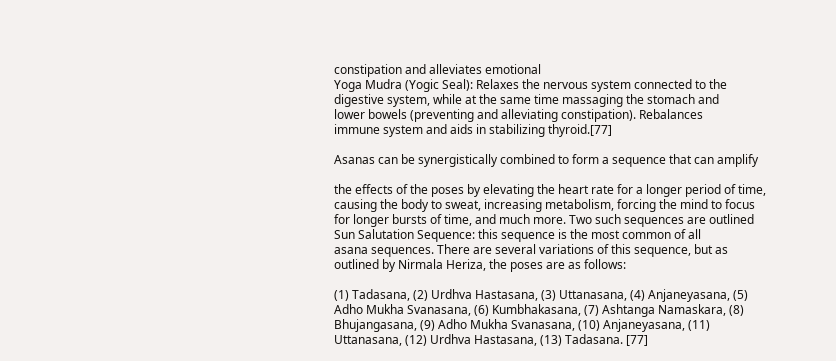constipation and alleviates emotional
Yoga Mudra (Yogic Seal): Relaxes the nervous system connected to the
digestive system, while at the same time massaging the stomach and
lower bowels (preventing and alleviating constipation). Rebalances
immune system and aids in stabilizing thyroid.[77]

Asanas can be synergistically combined to form a sequence that can amplify

the effects of the poses by elevating the heart rate for a longer period of time,
causing the body to sweat, increasing metabolism, forcing the mind to focus
for longer bursts of time, and much more. Two such sequences are outlined
Sun Salutation Sequence: this sequence is the most common of all
asana sequences. There are several variations of this sequence, but as
outlined by Nirmala Heriza, the poses are as follows:

(1) Tadasana, (2) Urdhva Hastasana, (3) Uttanasana, (4) Anjaneyasana, (5)
Adho Mukha Svanasana, (6) Kumbhakasana, (7) Ashtanga Namaskara, (8)
Bhujangasana, (9) Adho Mukha Svanasana, (10) Anjaneyasana, (11)
Uttanasana, (12) Urdhva Hastasana, (13) Tadasana. [77]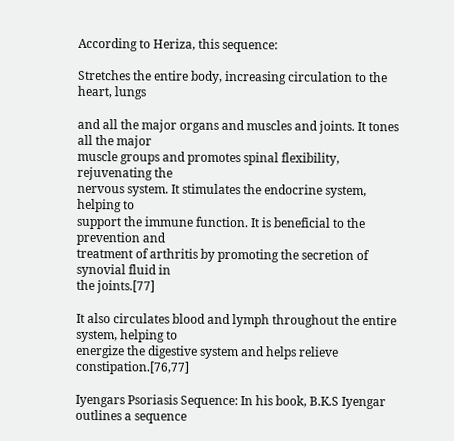According to Heriza, this sequence:

Stretches the entire body, increasing circulation to the heart, lungs

and all the major organs and muscles and joints. It tones all the major
muscle groups and promotes spinal flexibility, rejuvenating the
nervous system. It stimulates the endocrine system, helping to
support the immune function. It is beneficial to the prevention and
treatment of arthritis by promoting the secretion of synovial fluid in
the joints.[77]

It also circulates blood and lymph throughout the entire system, helping to
energize the digestive system and helps relieve constipation.[76,77]

Iyengars Psoriasis Sequence: In his book, B.K.S Iyengar outlines a sequence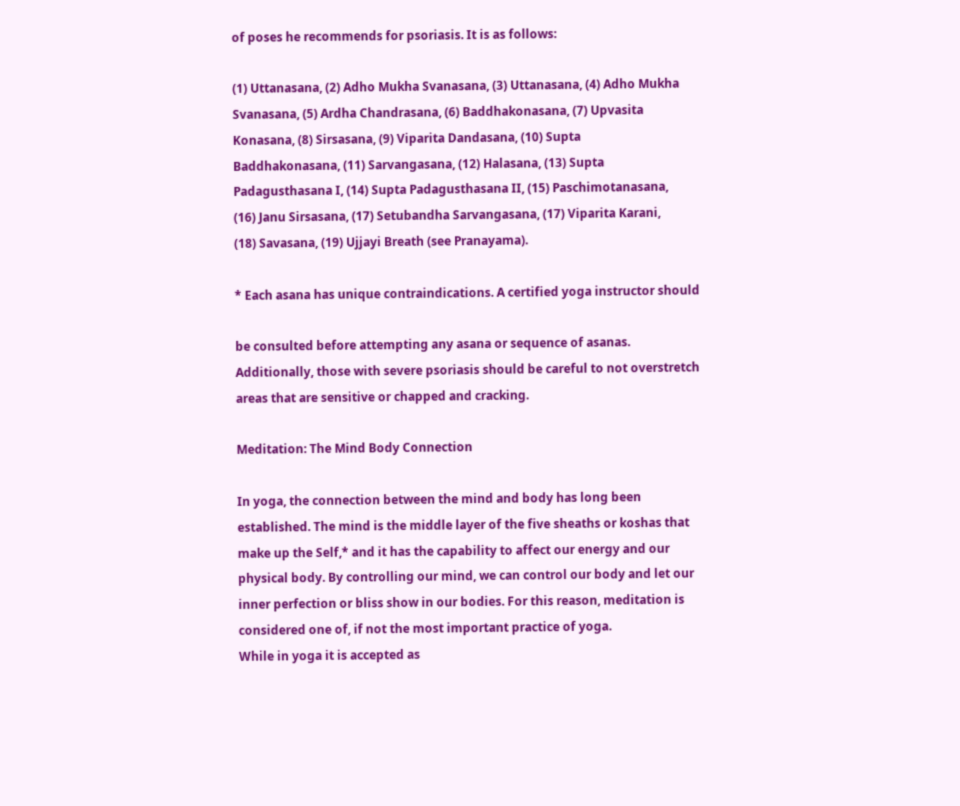of poses he recommends for psoriasis. It is as follows:

(1) Uttanasana, (2) Adho Mukha Svanasana, (3) Uttanasana, (4) Adho Mukha
Svanasana, (5) Ardha Chandrasana, (6) Baddhakonasana, (7) Upvasita
Konasana, (8) Sirsasana, (9) Viparita Dandasana, (10) Supta
Baddhakonasana, (11) Sarvangasana, (12) Halasana, (13) Supta
Padagusthasana I, (14) Supta Padagusthasana II, (15) Paschimotanasana,
(16) Janu Sirsasana, (17) Setubandha Sarvangasana, (17) Viparita Karani,
(18) Savasana, (19) Ujjayi Breath (see Pranayama).

* Each asana has unique contraindications. A certified yoga instructor should

be consulted before attempting any asana or sequence of asanas.
Additionally, those with severe psoriasis should be careful to not overstretch
areas that are sensitive or chapped and cracking.

Meditation: The Mind Body Connection

In yoga, the connection between the mind and body has long been
established. The mind is the middle layer of the five sheaths or koshas that
make up the Self,* and it has the capability to affect our energy and our
physical body. By controlling our mind, we can control our body and let our
inner perfection or bliss show in our bodies. For this reason, meditation is
considered one of, if not the most important practice of yoga.
While in yoga it is accepted as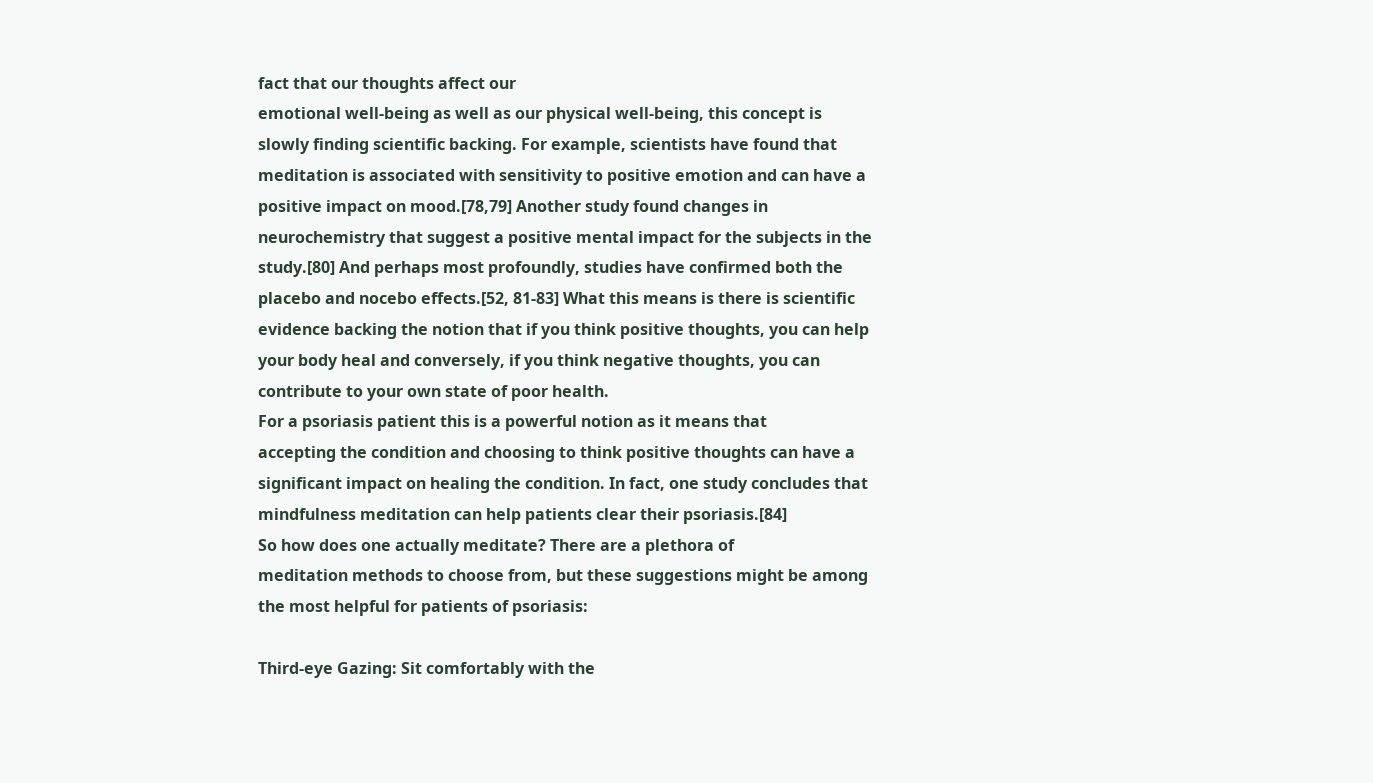fact that our thoughts affect our
emotional well-being as well as our physical well-being, this concept is
slowly finding scientific backing. For example, scientists have found that
meditation is associated with sensitivity to positive emotion and can have a
positive impact on mood.[78,79] Another study found changes in
neurochemistry that suggest a positive mental impact for the subjects in the
study.[80] And perhaps most profoundly, studies have confirmed both the
placebo and nocebo effects.[52, 81-83] What this means is there is scientific
evidence backing the notion that if you think positive thoughts, you can help
your body heal and conversely, if you think negative thoughts, you can
contribute to your own state of poor health.
For a psoriasis patient this is a powerful notion as it means that
accepting the condition and choosing to think positive thoughts can have a
significant impact on healing the condition. In fact, one study concludes that
mindfulness meditation can help patients clear their psoriasis.[84]
So how does one actually meditate? There are a plethora of
meditation methods to choose from, but these suggestions might be among
the most helpful for patients of psoriasis:

Third-eye Gazing: Sit comfortably with the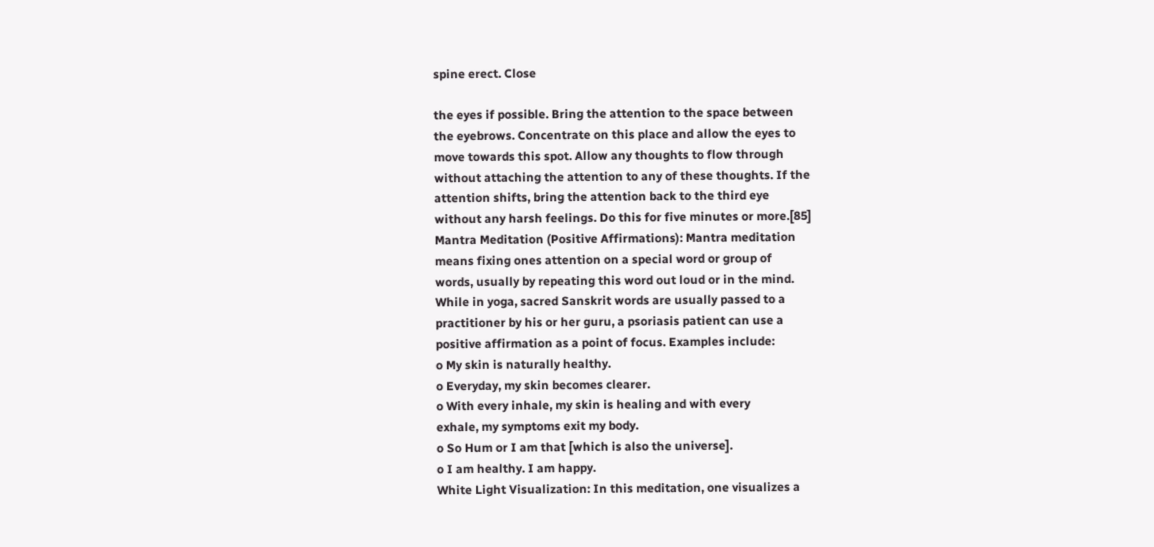spine erect. Close

the eyes if possible. Bring the attention to the space between
the eyebrows. Concentrate on this place and allow the eyes to
move towards this spot. Allow any thoughts to flow through
without attaching the attention to any of these thoughts. If the
attention shifts, bring the attention back to the third eye
without any harsh feelings. Do this for five minutes or more.[85]
Mantra Meditation (Positive Affirmations): Mantra meditation
means fixing ones attention on a special word or group of
words, usually by repeating this word out loud or in the mind.
While in yoga, sacred Sanskrit words are usually passed to a
practitioner by his or her guru, a psoriasis patient can use a
positive affirmation as a point of focus. Examples include:
o My skin is naturally healthy.
o Everyday, my skin becomes clearer.
o With every inhale, my skin is healing and with every
exhale, my symptoms exit my body.
o So Hum or I am that [which is also the universe].
o I am healthy. I am happy.
White Light Visualization: In this meditation, one visualizes a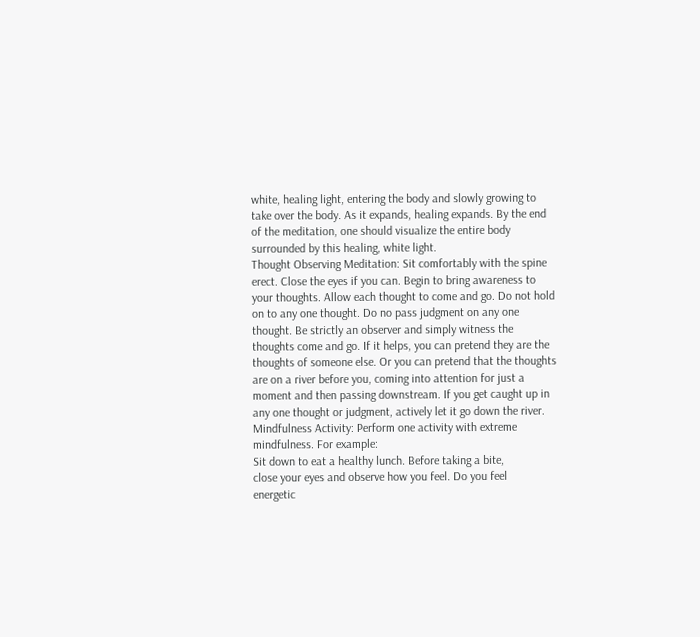white, healing light, entering the body and slowly growing to
take over the body. As it expands, healing expands. By the end
of the meditation, one should visualize the entire body
surrounded by this healing, white light.
Thought Observing Meditation: Sit comfortably with the spine
erect. Close the eyes if you can. Begin to bring awareness to
your thoughts. Allow each thought to come and go. Do not hold
on to any one thought. Do no pass judgment on any one
thought. Be strictly an observer and simply witness the
thoughts come and go. If it helps, you can pretend they are the
thoughts of someone else. Or you can pretend that the thoughts
are on a river before you, coming into attention for just a
moment and then passing downstream. If you get caught up in
any one thought or judgment, actively let it go down the river.
Mindfulness Activity: Perform one activity with extreme
mindfulness. For example:
Sit down to eat a healthy lunch. Before taking a bite,
close your eyes and observe how you feel. Do you feel
energetic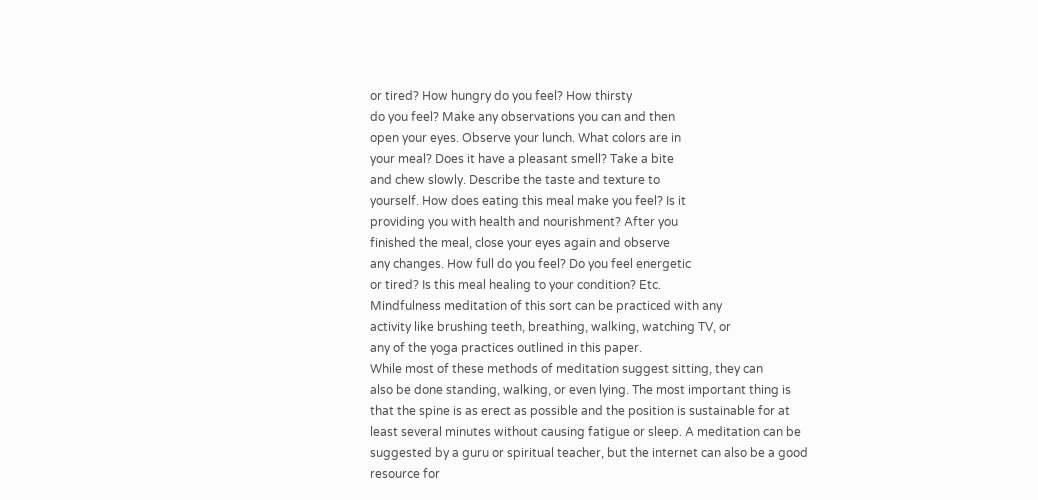or tired? How hungry do you feel? How thirsty
do you feel? Make any observations you can and then
open your eyes. Observe your lunch. What colors are in
your meal? Does it have a pleasant smell? Take a bite
and chew slowly. Describe the taste and texture to
yourself. How does eating this meal make you feel? Is it
providing you with health and nourishment? After you
finished the meal, close your eyes again and observe
any changes. How full do you feel? Do you feel energetic
or tired? Is this meal healing to your condition? Etc.
Mindfulness meditation of this sort can be practiced with any
activity like brushing teeth, breathing, walking, watching TV, or
any of the yoga practices outlined in this paper.
While most of these methods of meditation suggest sitting, they can
also be done standing, walking, or even lying. The most important thing is
that the spine is as erect as possible and the position is sustainable for at
least several minutes without causing fatigue or sleep. A meditation can be
suggested by a guru or spiritual teacher, but the internet can also be a good
resource for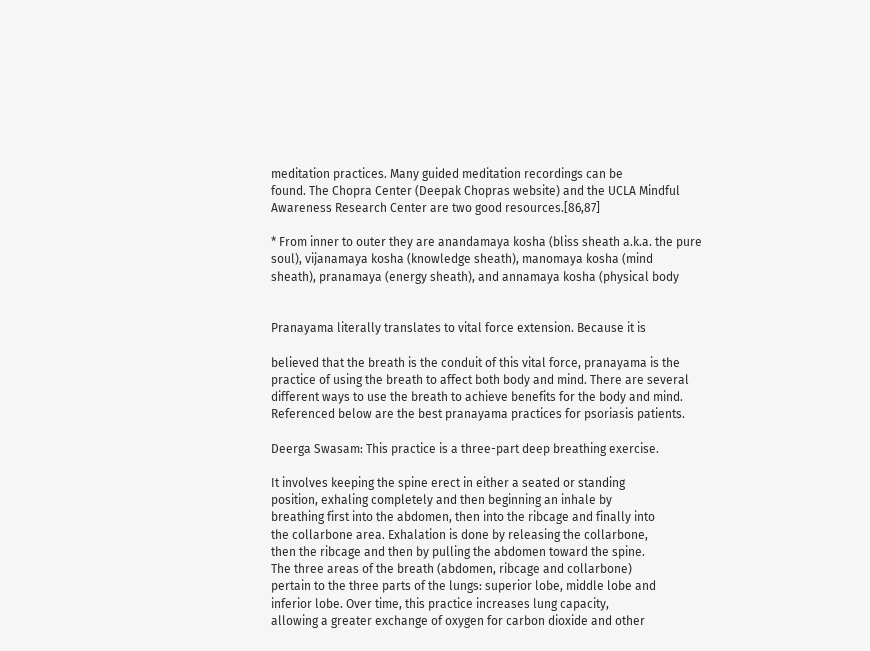meditation practices. Many guided meditation recordings can be
found. The Chopra Center (Deepak Chopras website) and the UCLA Mindful
Awareness Research Center are two good resources.[86,87]

* From inner to outer they are anandamaya kosha (bliss sheath a.k.a. the pure
soul), vijanamaya kosha (knowledge sheath), manomaya kosha (mind
sheath), pranamaya (energy sheath), and annamaya kosha (physical body


Pranayama literally translates to vital force extension. Because it is

believed that the breath is the conduit of this vital force, pranayama is the
practice of using the breath to affect both body and mind. There are several
different ways to use the breath to achieve benefits for the body and mind.
Referenced below are the best pranayama practices for psoriasis patients.

Deerga Swasam: This practice is a three-part deep breathing exercise.

It involves keeping the spine erect in either a seated or standing
position, exhaling completely and then beginning an inhale by
breathing first into the abdomen, then into the ribcage and finally into
the collarbone area. Exhalation is done by releasing the collarbone,
then the ribcage and then by pulling the abdomen toward the spine.
The three areas of the breath (abdomen, ribcage and collarbone)
pertain to the three parts of the lungs: superior lobe, middle lobe and
inferior lobe. Over time, this practice increases lung capacity,
allowing a greater exchange of oxygen for carbon dioxide and other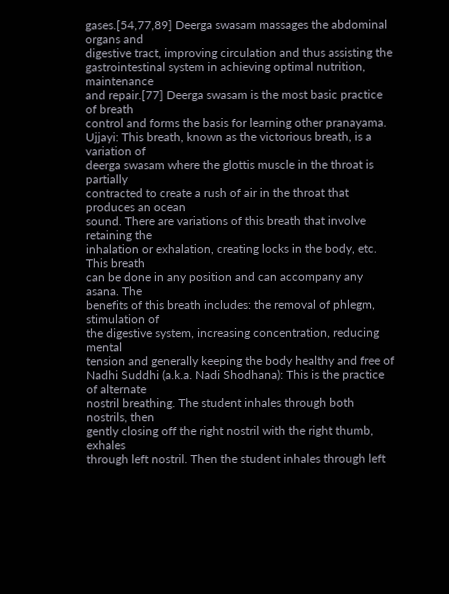gases.[54,77,89] Deerga swasam massages the abdominal organs and
digestive tract, improving circulation and thus assisting the
gastrointestinal system in achieving optimal nutrition, maintenance
and repair.[77] Deerga swasam is the most basic practice of breath
control and forms the basis for learning other pranayama.
Ujjayi: This breath, known as the victorious breath, is a variation of
deerga swasam where the glottis muscle in the throat is partially
contracted to create a rush of air in the throat that produces an ocean
sound. There are variations of this breath that involve retaining the
inhalation or exhalation, creating locks in the body, etc. This breath
can be done in any position and can accompany any asana. The
benefits of this breath includes: the removal of phlegm, stimulation of
the digestive system, increasing concentration, reducing mental
tension and generally keeping the body healthy and free of
Nadhi Suddhi (a.k.a. Nadi Shodhana): This is the practice of alternate
nostril breathing. The student inhales through both nostrils, then
gently closing off the right nostril with the right thumb, exhales
through left nostril. Then the student inhales through left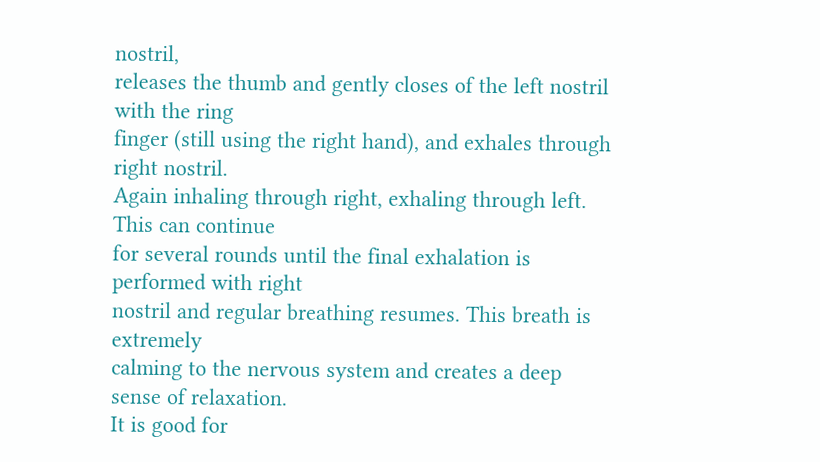nostril,
releases the thumb and gently closes of the left nostril with the ring
finger (still using the right hand), and exhales through right nostril.
Again inhaling through right, exhaling through left. This can continue
for several rounds until the final exhalation is performed with right
nostril and regular breathing resumes. This breath is extremely
calming to the nervous system and creates a deep sense of relaxation.
It is good for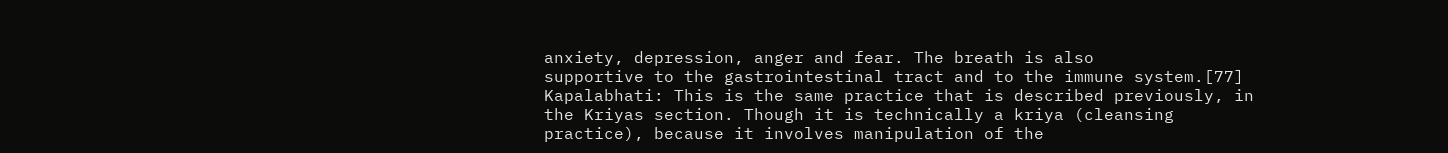anxiety, depression, anger and fear. The breath is also
supportive to the gastrointestinal tract and to the immune system.[77]
Kapalabhati: This is the same practice that is described previously, in
the Kriyas section. Though it is technically a kriya (cleansing
practice), because it involves manipulation of the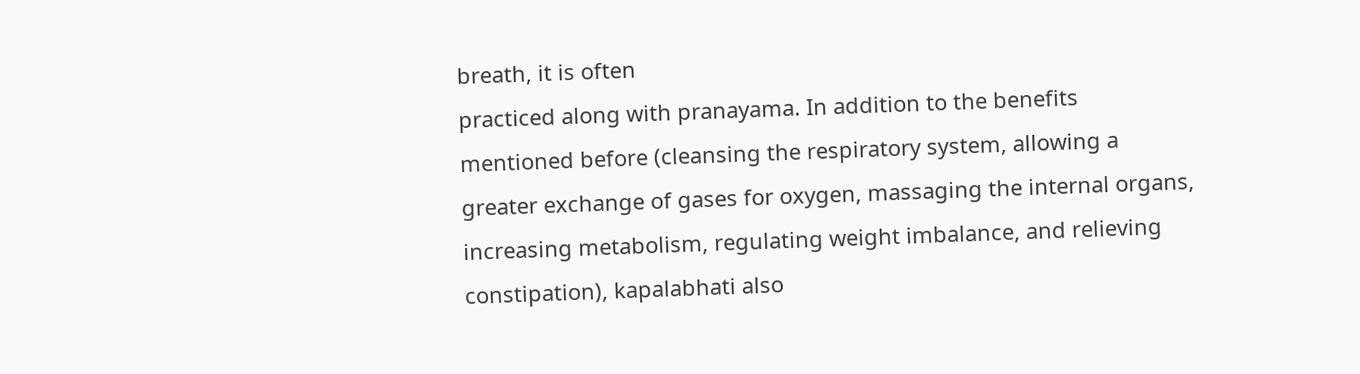breath, it is often
practiced along with pranayama. In addition to the benefits
mentioned before (cleansing the respiratory system, allowing a
greater exchange of gases for oxygen, massaging the internal organs,
increasing metabolism, regulating weight imbalance, and relieving
constipation), kapalabhati also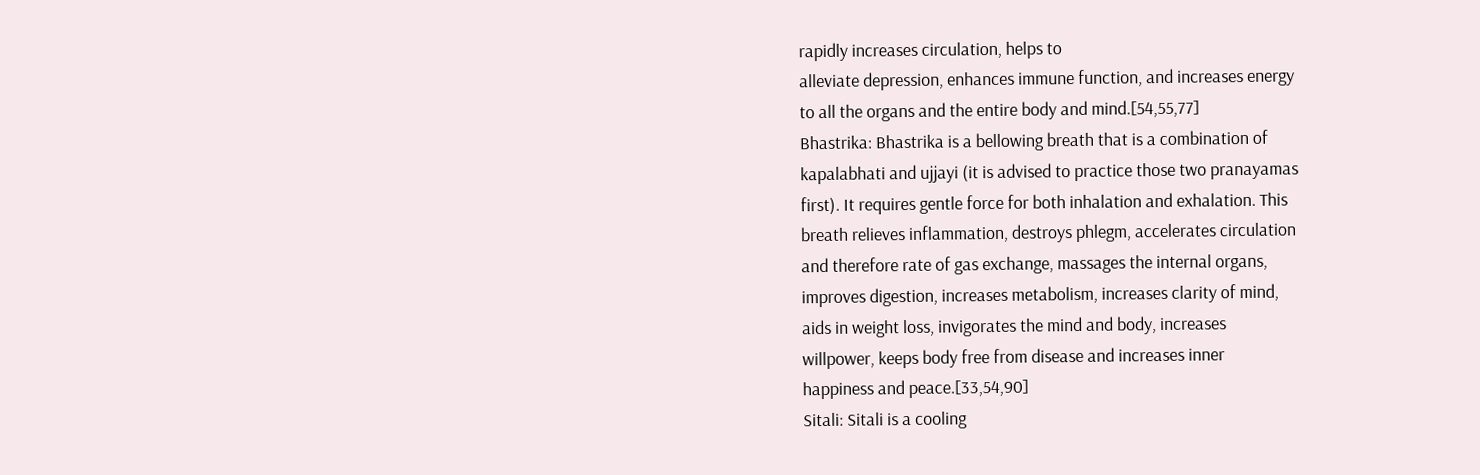rapidly increases circulation, helps to
alleviate depression, enhances immune function, and increases energy
to all the organs and the entire body and mind.[54,55,77]
Bhastrika: Bhastrika is a bellowing breath that is a combination of
kapalabhati and ujjayi (it is advised to practice those two pranayamas
first). It requires gentle force for both inhalation and exhalation. This
breath relieves inflammation, destroys phlegm, accelerates circulation
and therefore rate of gas exchange, massages the internal organs,
improves digestion, increases metabolism, increases clarity of mind,
aids in weight loss, invigorates the mind and body, increases
willpower, keeps body free from disease and increases inner
happiness and peace.[33,54,90]
Sitali: Sitali is a cooling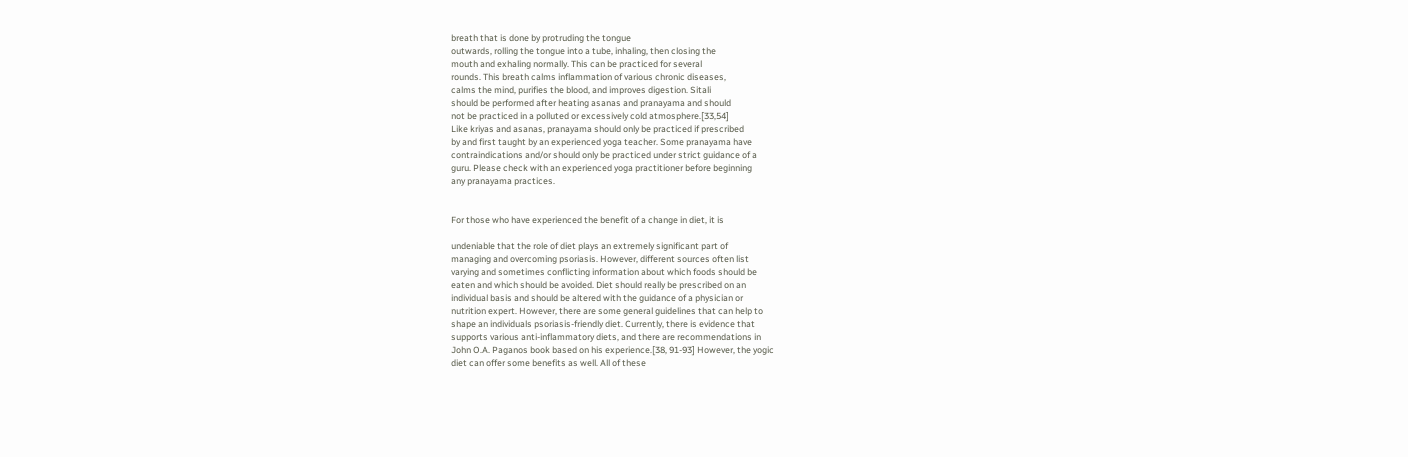breath that is done by protruding the tongue
outwards, rolling the tongue into a tube, inhaling, then closing the
mouth and exhaling normally. This can be practiced for several
rounds. This breath calms inflammation of various chronic diseases,
calms the mind, purifies the blood, and improves digestion. Sitali
should be performed after heating asanas and pranayama and should
not be practiced in a polluted or excessively cold atmosphere.[33,54]
Like kriyas and asanas, pranayama should only be practiced if prescribed
by and first taught by an experienced yoga teacher. Some pranayama have
contraindications and/or should only be practiced under strict guidance of a
guru. Please check with an experienced yoga practitioner before beginning
any pranayama practices.


For those who have experienced the benefit of a change in diet, it is

undeniable that the role of diet plays an extremely significant part of
managing and overcoming psoriasis. However, different sources often list
varying and sometimes conflicting information about which foods should be
eaten and which should be avoided. Diet should really be prescribed on an
individual basis and should be altered with the guidance of a physician or
nutrition expert. However, there are some general guidelines that can help to
shape an individuals psoriasis-friendly diet. Currently, there is evidence that
supports various anti-inflammatory diets, and there are recommendations in
John O.A. Paganos book based on his experience.[38, 91-93] However, the yogic
diet can offer some benefits as well. All of these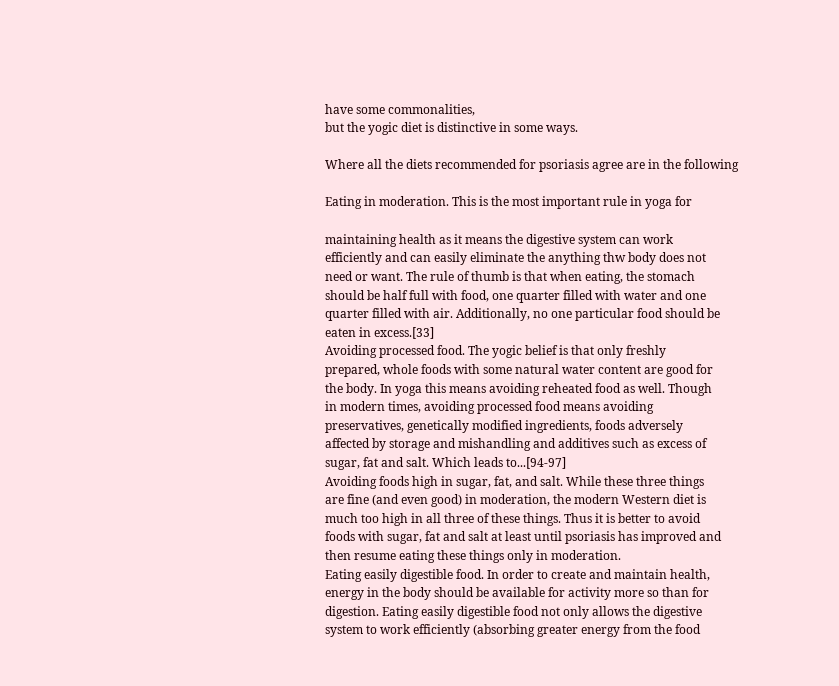have some commonalities,
but the yogic diet is distinctive in some ways.

Where all the diets recommended for psoriasis agree are in the following

Eating in moderation. This is the most important rule in yoga for

maintaining health as it means the digestive system can work
efficiently and can easily eliminate the anything thw body does not
need or want. The rule of thumb is that when eating, the stomach
should be half full with food, one quarter filled with water and one
quarter filled with air. Additionally, no one particular food should be
eaten in excess.[33]
Avoiding processed food. The yogic belief is that only freshly
prepared, whole foods with some natural water content are good for
the body. In yoga this means avoiding reheated food as well. Though
in modern times, avoiding processed food means avoiding
preservatives, genetically modified ingredients, foods adversely
affected by storage and mishandling and additives such as excess of
sugar, fat and salt. Which leads to...[94-97]
Avoiding foods high in sugar, fat, and salt. While these three things
are fine (and even good) in moderation, the modern Western diet is
much too high in all three of these things. Thus it is better to avoid
foods with sugar, fat and salt at least until psoriasis has improved and
then resume eating these things only in moderation.
Eating easily digestible food. In order to create and maintain health,
energy in the body should be available for activity more so than for
digestion. Eating easily digestible food not only allows the digestive
system to work efficiently (absorbing greater energy from the food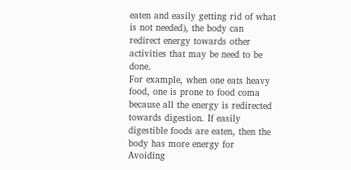eaten and easily getting rid of what is not needed), the body can
redirect energy towards other activities that may be need to be done.
For example, when one eats heavy food, one is prone to food coma
because all the energy is redirected towards digestion. If easily
digestible foods are eaten, then the body has more energy for
Avoiding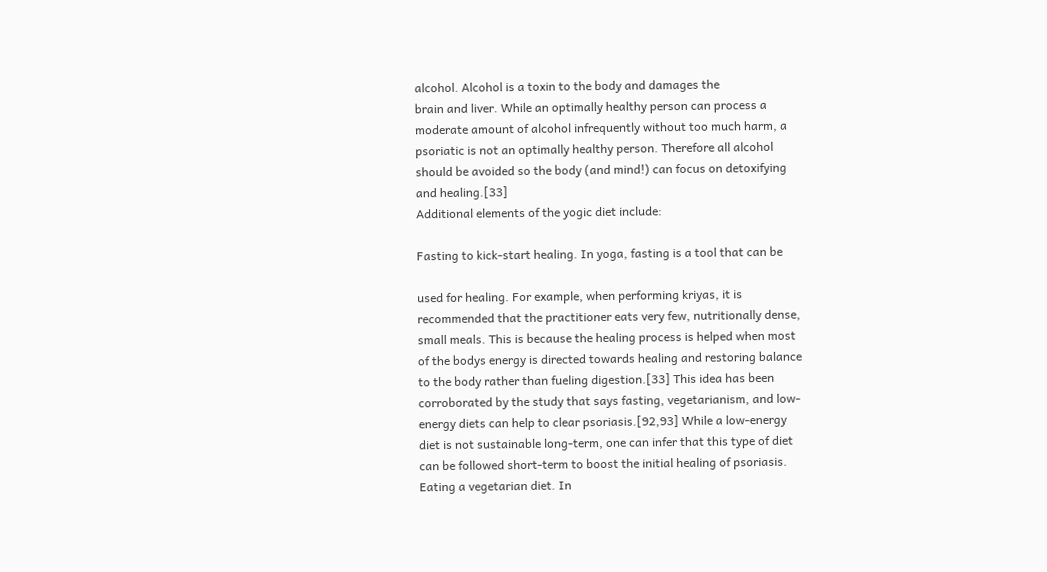alcohol. Alcohol is a toxin to the body and damages the
brain and liver. While an optimally healthy person can process a
moderate amount of alcohol infrequently without too much harm, a
psoriatic is not an optimally healthy person. Therefore all alcohol
should be avoided so the body (and mind!) can focus on detoxifying
and healing.[33]
Additional elements of the yogic diet include:

Fasting to kick-start healing. In yoga, fasting is a tool that can be

used for healing. For example, when performing kriyas, it is
recommended that the practitioner eats very few, nutritionally dense,
small meals. This is because the healing process is helped when most
of the bodys energy is directed towards healing and restoring balance
to the body rather than fueling digestion.[33] This idea has been
corroborated by the study that says fasting, vegetarianism, and low-
energy diets can help to clear psoriasis.[92,93] While a low-energy
diet is not sustainable long-term, one can infer that this type of diet
can be followed short-term to boost the initial healing of psoriasis.
Eating a vegetarian diet. In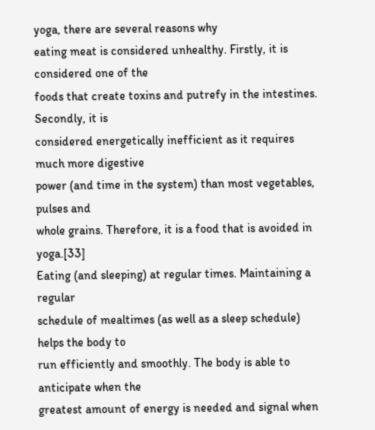yoga, there are several reasons why
eating meat is considered unhealthy. Firstly, it is considered one of the
foods that create toxins and putrefy in the intestines. Secondly, it is
considered energetically inefficient as it requires much more digestive
power (and time in the system) than most vegetables, pulses and
whole grains. Therefore, it is a food that is avoided in yoga.[33]
Eating (and sleeping) at regular times. Maintaining a regular
schedule of mealtimes (as well as a sleep schedule) helps the body to
run efficiently and smoothly. The body is able to anticipate when the
greatest amount of energy is needed and signal when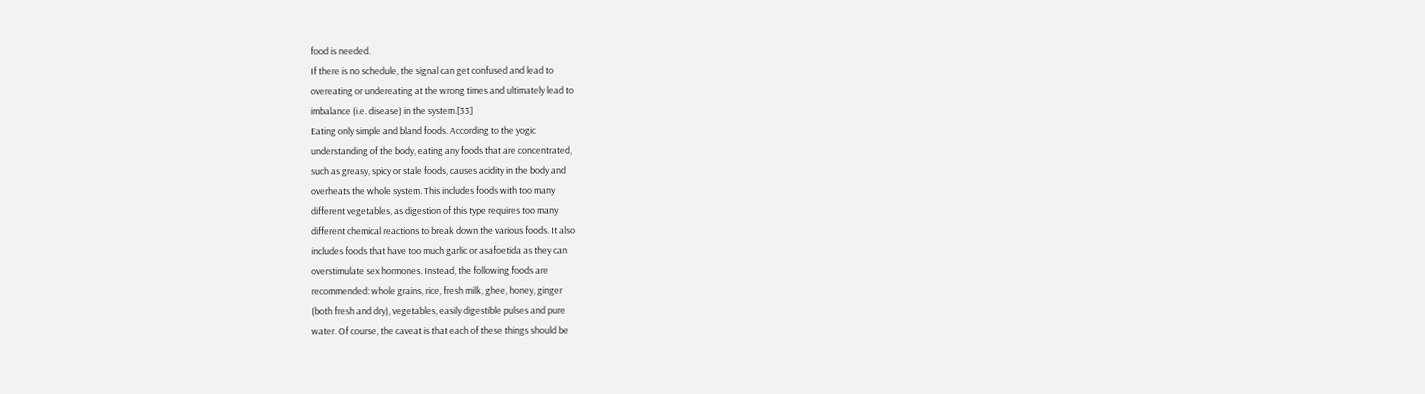food is needed.
If there is no schedule, the signal can get confused and lead to
overeating or undereating at the wrong times and ultimately lead to
imbalance (i.e. disease) in the system.[33]
Eating only simple and bland foods. According to the yogic
understanding of the body, eating any foods that are concentrated,
such as greasy, spicy or stale foods, causes acidity in the body and
overheats the whole system. This includes foods with too many
different vegetables, as digestion of this type requires too many
different chemical reactions to break down the various foods. It also
includes foods that have too much garlic or asafoetida as they can
overstimulate sex hormones. Instead, the following foods are
recommended: whole grains, rice, fresh milk, ghee, honey, ginger
(both fresh and dry), vegetables, easily digestible pulses and pure
water. Of course, the caveat is that each of these things should be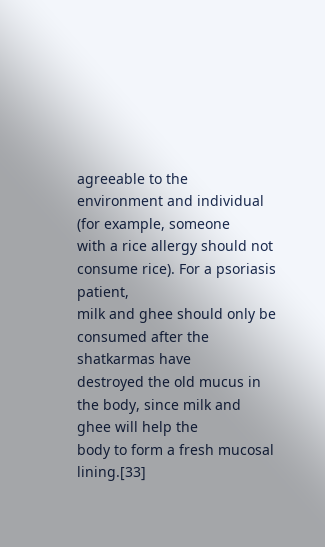agreeable to the environment and individual (for example, someone
with a rice allergy should not consume rice). For a psoriasis patient,
milk and ghee should only be consumed after the shatkarmas have
destroyed the old mucus in the body, since milk and ghee will help the
body to form a fresh mucosal lining.[33]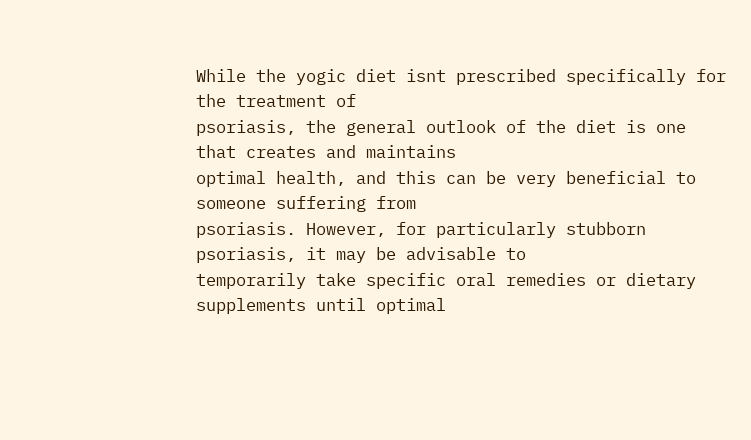While the yogic diet isnt prescribed specifically for the treatment of
psoriasis, the general outlook of the diet is one that creates and maintains
optimal health, and this can be very beneficial to someone suffering from
psoriasis. However, for particularly stubborn psoriasis, it may be advisable to
temporarily take specific oral remedies or dietary supplements until optimal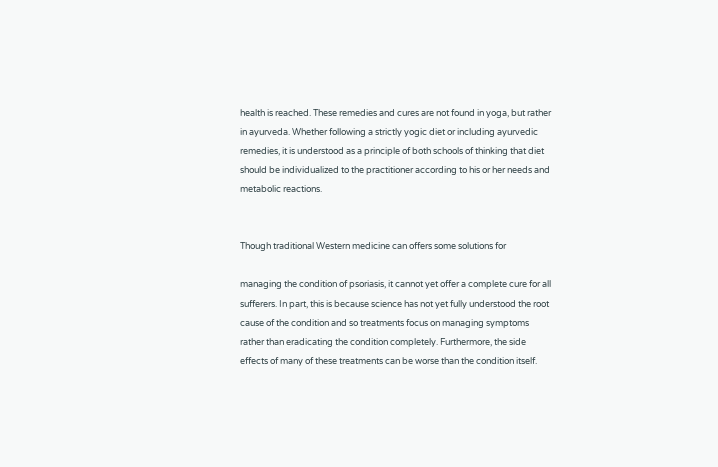health is reached. These remedies and cures are not found in yoga, but rather
in ayurveda. Whether following a strictly yogic diet or including ayurvedic
remedies, it is understood as a principle of both schools of thinking that diet
should be individualized to the practitioner according to his or her needs and
metabolic reactions.


Though traditional Western medicine can offers some solutions for

managing the condition of psoriasis, it cannot yet offer a complete cure for all
sufferers. In part, this is because science has not yet fully understood the root
cause of the condition and so treatments focus on managing symptoms
rather than eradicating the condition completely. Furthermore, the side
effects of many of these treatments can be worse than the condition itself.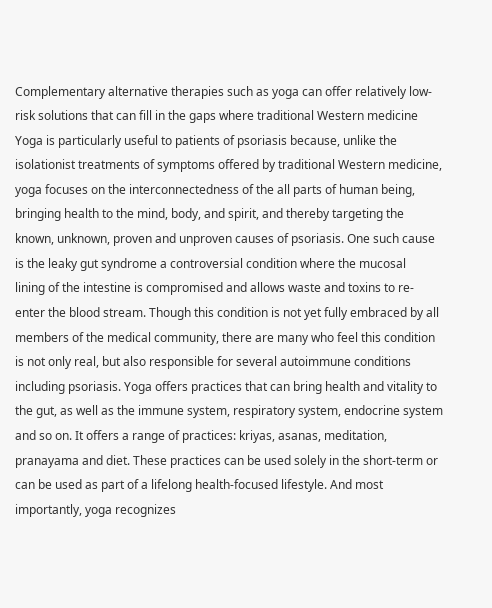Complementary alternative therapies such as yoga can offer relatively low-
risk solutions that can fill in the gaps where traditional Western medicine
Yoga is particularly useful to patients of psoriasis because, unlike the
isolationist treatments of symptoms offered by traditional Western medicine,
yoga focuses on the interconnectedness of the all parts of human being,
bringing health to the mind, body, and spirit, and thereby targeting the
known, unknown, proven and unproven causes of psoriasis. One such cause
is the leaky gut syndrome a controversial condition where the mucosal
lining of the intestine is compromised and allows waste and toxins to re-
enter the blood stream. Though this condition is not yet fully embraced by all
members of the medical community, there are many who feel this condition
is not only real, but also responsible for several autoimmune conditions
including psoriasis. Yoga offers practices that can bring health and vitality to
the gut, as well as the immune system, respiratory system, endocrine system
and so on. It offers a range of practices: kriyas, asanas, meditation,
pranayama and diet. These practices can be used solely in the short-term or
can be used as part of a lifelong health-focused lifestyle. And most
importantly, yoga recognizes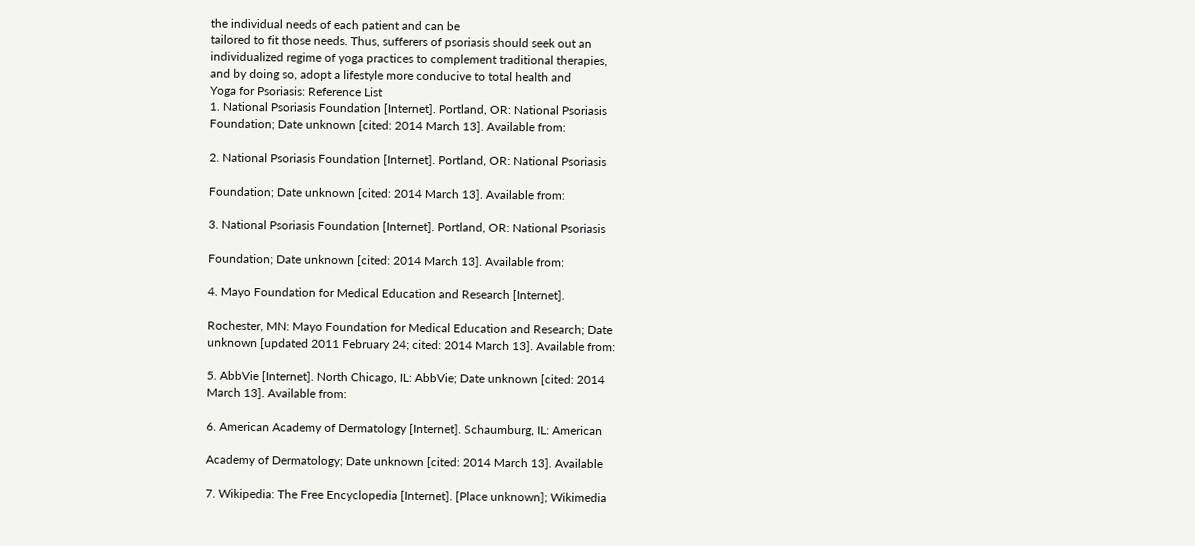the individual needs of each patient and can be
tailored to fit those needs. Thus, sufferers of psoriasis should seek out an
individualized regime of yoga practices to complement traditional therapies,
and by doing so, adopt a lifestyle more conducive to total health and
Yoga for Psoriasis: Reference List
1. National Psoriasis Foundation [Internet]. Portland, OR: National Psoriasis
Foundation; Date unknown [cited: 2014 March 13]. Available from:

2. National Psoriasis Foundation [Internet]. Portland, OR: National Psoriasis

Foundation; Date unknown [cited: 2014 March 13]. Available from:

3. National Psoriasis Foundation [Internet]. Portland, OR: National Psoriasis

Foundation; Date unknown [cited: 2014 March 13]. Available from:

4. Mayo Foundation for Medical Education and Research [Internet].

Rochester, MN: Mayo Foundation for Medical Education and Research; Date
unknown [updated 2011 February 24; cited: 2014 March 13]. Available from:

5. AbbVie [Internet]. North Chicago, IL: AbbVie; Date unknown [cited: 2014
March 13]. Available from:

6. American Academy of Dermatology [Internet]. Schaumburg, IL: American

Academy of Dermatology; Date unknown [cited: 2014 March 13]. Available

7. Wikipedia: The Free Encyclopedia [Internet]. [Place unknown]; Wikimedia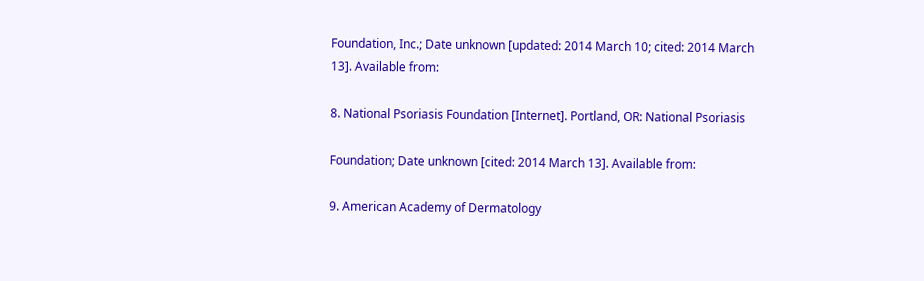Foundation, Inc.; Date unknown [updated: 2014 March 10; cited: 2014 March
13]. Available from:

8. National Psoriasis Foundation [Internet]. Portland, OR: National Psoriasis

Foundation; Date unknown [cited: 2014 March 13]. Available from:

9. American Academy of Dermatology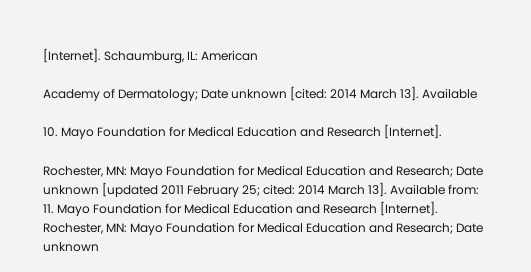[Internet]. Schaumburg, IL: American

Academy of Dermatology; Date unknown [cited: 2014 March 13]. Available

10. Mayo Foundation for Medical Education and Research [Internet].

Rochester, MN: Mayo Foundation for Medical Education and Research; Date
unknown [updated 2011 February 25; cited: 2014 March 13]. Available from:
11. Mayo Foundation for Medical Education and Research [Internet].
Rochester, MN: Mayo Foundation for Medical Education and Research; Date
unknown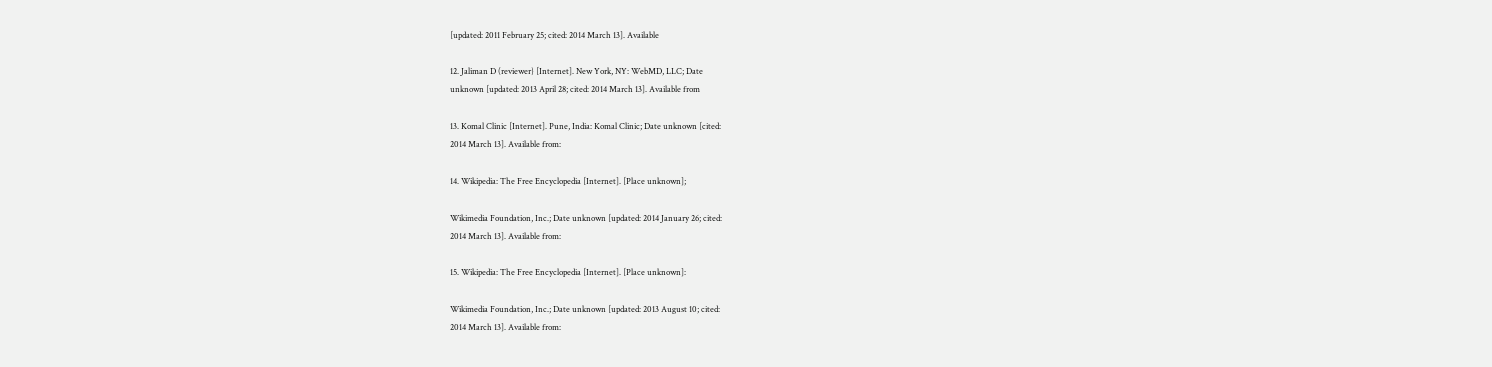[updated: 2011 February 25; cited: 2014 March 13]. Available

12. Jaliman D (reviewer} [Internet]. New York, NY: WebMD, LLC; Date
unknown [updated: 2013 April 28; cited: 2014 March 13]. Available from

13. Komal Clinic [Internet]. Pune, India: Komal Clinic; Date unknown [cited:
2014 March 13]. Available from:

14. Wikipedia: The Free Encyclopedia [Internet]. [Place unknown];

Wikimedia Foundation, Inc.; Date unknown [updated: 2014 January 26; cited:
2014 March 13]. Available from:

15. Wikipedia: The Free Encyclopedia [Internet]. [Place unknown]:

Wikimedia Foundation, Inc.; Date unknown [updated: 2013 August 10; cited:
2014 March 13]. Available from: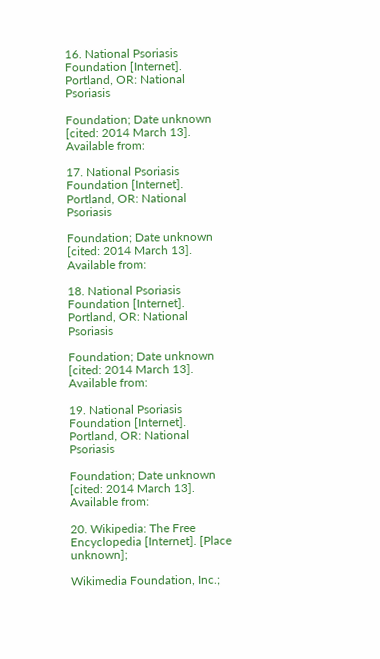16. National Psoriasis Foundation [Internet]. Portland, OR: National Psoriasis

Foundation; Date unknown [cited: 2014 March 13]. Available from:

17. National Psoriasis Foundation [Internet]. Portland, OR: National Psoriasis

Foundation; Date unknown [cited: 2014 March 13]. Available from:

18. National Psoriasis Foundation [Internet]. Portland, OR: National Psoriasis

Foundation; Date unknown [cited: 2014 March 13]. Available from:

19. National Psoriasis Foundation [Internet]. Portland, OR: National Psoriasis

Foundation; Date unknown [cited: 2014 March 13]. Available from:

20. Wikipedia: The Free Encyclopedia [Internet]. [Place unknown];

Wikimedia Foundation, Inc.;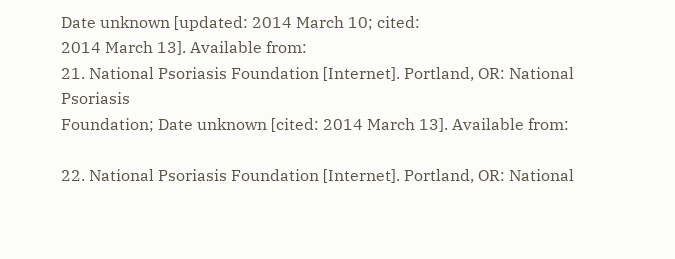Date unknown [updated: 2014 March 10; cited:
2014 March 13]. Available from:
21. National Psoriasis Foundation [Internet]. Portland, OR: National Psoriasis
Foundation; Date unknown [cited: 2014 March 13]. Available from:

22. National Psoriasis Foundation [Internet]. Portland, OR: National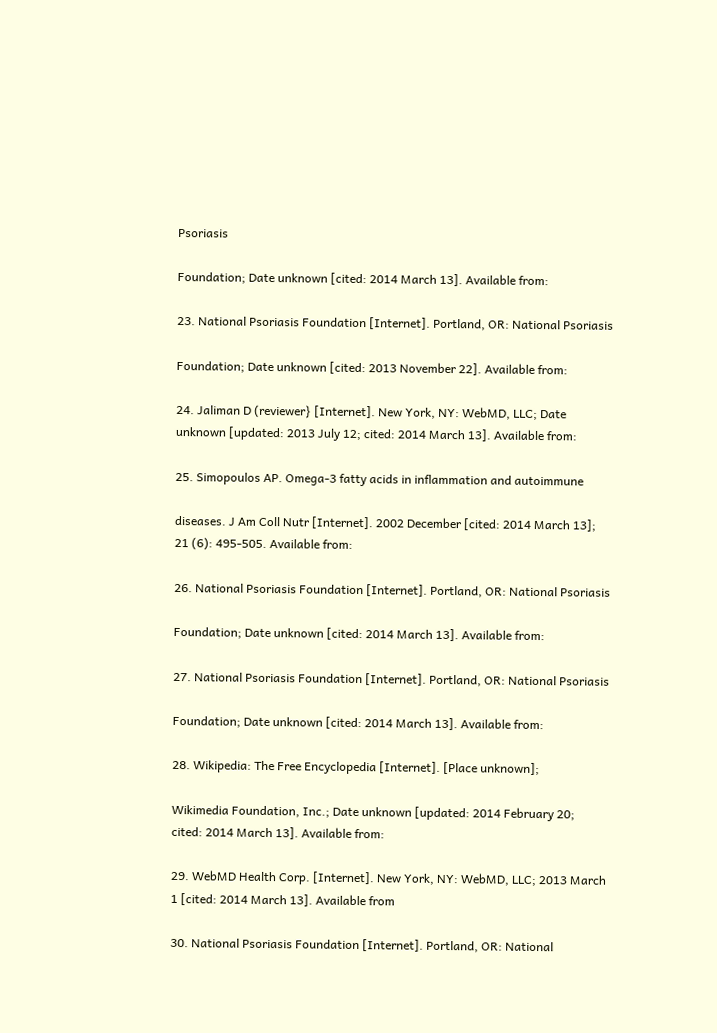Psoriasis

Foundation; Date unknown [cited: 2014 March 13]. Available from:

23. National Psoriasis Foundation [Internet]. Portland, OR: National Psoriasis

Foundation; Date unknown [cited: 2013 November 22]. Available from:

24. Jaliman D (reviewer} [Internet]. New York, NY: WebMD, LLC; Date
unknown [updated: 2013 July 12; cited: 2014 March 13]. Available from:

25. Simopoulos AP. Omega-3 fatty acids in inflammation and autoimmune

diseases. J Am Coll Nutr [Internet]. 2002 December [cited: 2014 March 13];
21 (6): 495-505. Available from:

26. National Psoriasis Foundation [Internet]. Portland, OR: National Psoriasis

Foundation; Date unknown [cited: 2014 March 13]. Available from:

27. National Psoriasis Foundation [Internet]. Portland, OR: National Psoriasis

Foundation; Date unknown [cited: 2014 March 13]. Available from:

28. Wikipedia: The Free Encyclopedia [Internet]. [Place unknown];

Wikimedia Foundation, Inc.; Date unknown [updated: 2014 February 20;
cited: 2014 March 13]. Available from:

29. WebMD Health Corp. [Internet]. New York, NY: WebMD, LLC; 2013 March
1 [cited: 2014 March 13]. Available from

30. National Psoriasis Foundation [Internet]. Portland, OR: National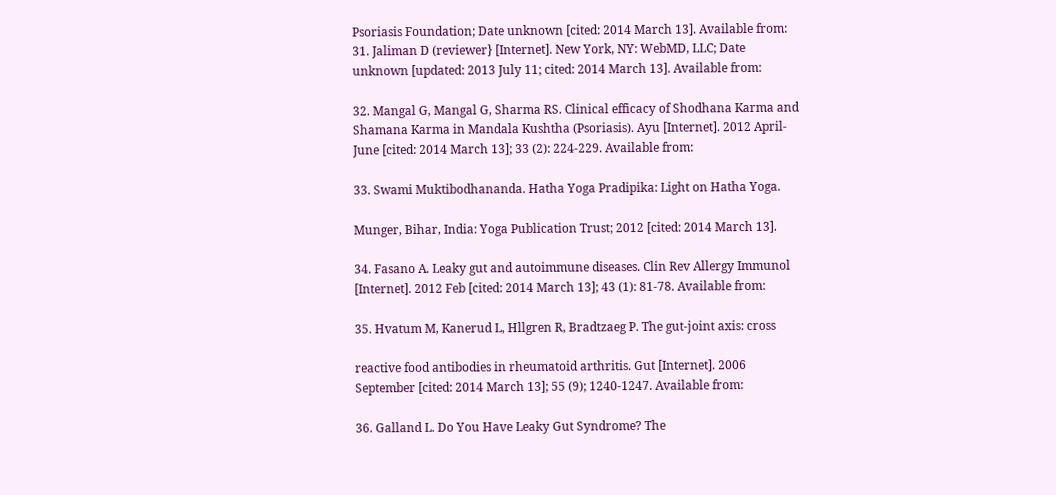Psoriasis Foundation; Date unknown [cited: 2014 March 13]. Available from:
31. Jaliman D (reviewer} [Internet]. New York, NY: WebMD, LLC; Date
unknown [updated: 2013 July 11; cited: 2014 March 13]. Available from:

32. Mangal G, Mangal G, Sharma RS. Clinical efficacy of Shodhana Karma and
Shamana Karma in Mandala Kushtha (Psoriasis). Ayu [Internet]. 2012 April-
June [cited: 2014 March 13]; 33 (2): 224-229. Available from:

33. Swami Muktibodhananda. Hatha Yoga Pradipika: Light on Hatha Yoga.

Munger, Bihar, India: Yoga Publication Trust; 2012 [cited: 2014 March 13].

34. Fasano A. Leaky gut and autoimmune diseases. Clin Rev Allergy Immunol
[Internet]. 2012 Feb [cited: 2014 March 13]; 43 (1): 81-78. Available from:

35. Hvatum M, Kanerud L, Hllgren R, Bradtzaeg P. The gut-joint axis: cross

reactive food antibodies in rheumatoid arthritis. Gut [Internet]. 2006
September [cited: 2014 March 13]; 55 (9); 1240-1247. Available from:

36. Galland L. Do You Have Leaky Gut Syndrome? The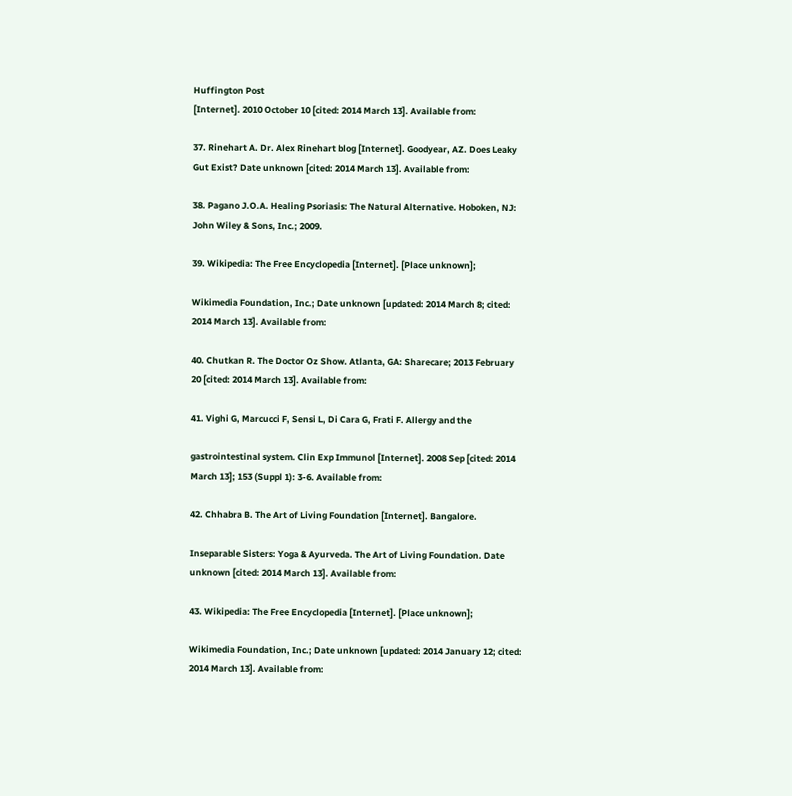Huffington Post
[Internet]. 2010 October 10 [cited: 2014 March 13]. Available from:

37. Rinehart A. Dr. Alex Rinehart blog [Internet]. Goodyear, AZ. Does Leaky
Gut Exist? Date unknown [cited: 2014 March 13]. Available from:

38. Pagano J.O.A. Healing Psoriasis: The Natural Alternative. Hoboken, NJ:
John Wiley & Sons, Inc.; 2009.

39. Wikipedia: The Free Encyclopedia [Internet]. [Place unknown];

Wikimedia Foundation, Inc.; Date unknown [updated: 2014 March 8; cited:
2014 March 13]. Available from:

40. Chutkan R. The Doctor Oz Show. Atlanta, GA: Sharecare; 2013 February
20 [cited: 2014 March 13]. Available from:

41. Vighi G, Marcucci F, Sensi L, Di Cara G, Frati F. Allergy and the

gastrointestinal system. Clin Exp Immunol [Internet]. 2008 Sep [cited: 2014
March 13]; 153 (Suppl 1): 3-6. Available from:

42. Chhabra B. The Art of Living Foundation [Internet]. Bangalore.

Inseparable Sisters: Yoga & Ayurveda. The Art of Living Foundation. Date
unknown [cited: 2014 March 13]. Available from:

43. Wikipedia: The Free Encyclopedia [Internet]. [Place unknown];

Wikimedia Foundation, Inc.; Date unknown [updated: 2014 January 12; cited:
2014 March 13]. Available from: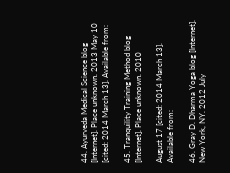44. Ayurveda Medical Science blog [Internet]. Place unknown. 2013 May 10
[cited: 2014 March 13]. Available from:

45. Tranquility Training Method blog [Internet]. Place unknown. 2010

August 17 [cited: 2014 March 13]. Available from:

46. Gray D. Dharma Yoga blog [Internet]. New York, NY. 2012 July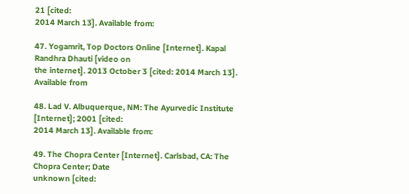21 [cited:
2014 March 13]. Available from:

47. Yogamrit, Top Doctors Online [Internet]. Kapal Randhra Dhauti [video on
the internet]. 2013 October 3 [cited: 2014 March 13]. Available from

48. Lad V. Albuquerque, NM: The Ayurvedic Institute [Internet]; 2001 [cited:
2014 March 13]. Available from:

49. The Chopra Center [Internet]. Carlsbad, CA: The Chopra Center; Date
unknown [cited: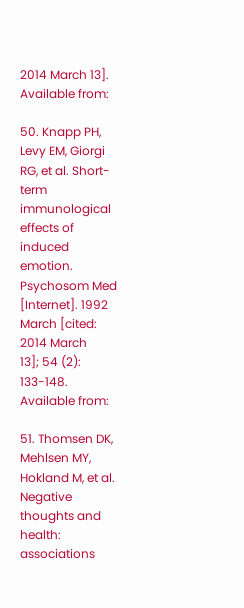2014 March 13]. Available from:

50. Knapp PH, Levy EM, Giorgi RG, et al. Short-term immunological effects of
induced emotion. Psychosom Med [Internet]. 1992 March [cited: 2014 March
13]; 54 (2): 133-148. Available from:

51. Thomsen DK, Mehlsen MY, Hokland M, et al. Negative thoughts and
health: associations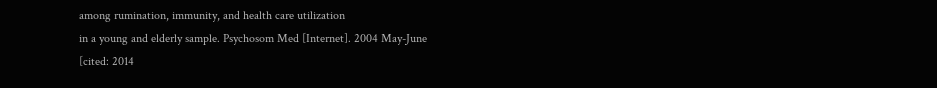among rumination, immunity, and health care utilization
in a young and elderly sample. Psychosom Med [Internet]. 2004 May-June
[cited: 2014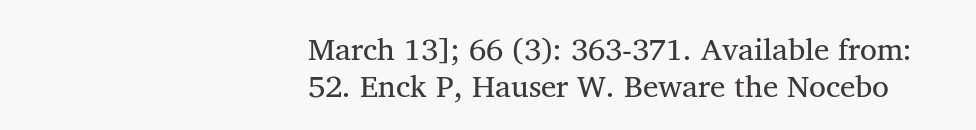March 13]; 66 (3): 363-371. Available from:
52. Enck P, Hauser W. Beware the Nocebo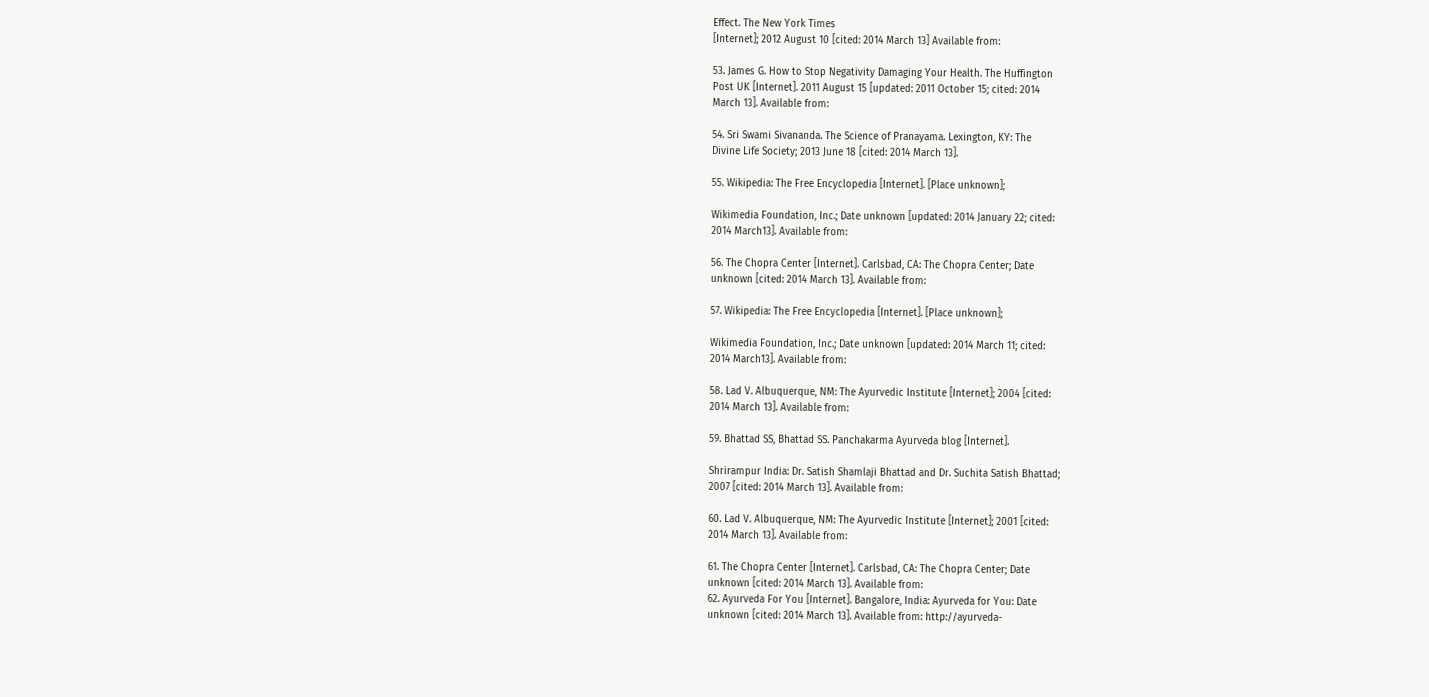Effect. The New York Times
[Internet]; 2012 August 10 [cited: 2014 March 13] Available from:

53. James G. How to Stop Negativity Damaging Your Health. The Huffington
Post UK [Internet]. 2011 August 15 [updated: 2011 October 15; cited: 2014
March 13]. Available from:

54. Sri Swami Sivananda. The Science of Pranayama. Lexington, KY: The
Divine Life Society; 2013 June 18 [cited: 2014 March 13].

55. Wikipedia: The Free Encyclopedia [Internet]. [Place unknown];

Wikimedia Foundation, Inc.; Date unknown [updated: 2014 January 22; cited:
2014 March13]. Available from:

56. The Chopra Center [Internet]. Carlsbad, CA: The Chopra Center; Date
unknown [cited: 2014 March 13]. Available from:

57. Wikipedia: The Free Encyclopedia [Internet]. [Place unknown];

Wikimedia Foundation, Inc.; Date unknown [updated: 2014 March 11; cited:
2014 March13]. Available from:

58. Lad V. Albuquerque, NM: The Ayurvedic Institute [Internet]; 2004 [cited:
2014 March 13]. Available from:

59. Bhattad SS, Bhattad SS. Panchakarma Ayurveda blog [Internet].

Shrirampur India: Dr. Satish Shamlaji Bhattad and Dr. Suchita Satish Bhattad;
2007 [cited: 2014 March 13]. Available from:

60. Lad V. Albuquerque, NM: The Ayurvedic Institute [Internet]; 2001 [cited:
2014 March 13]. Available from:

61. The Chopra Center [Internet]. Carlsbad, CA: The Chopra Center; Date
unknown [cited: 2014 March 13]. Available from:
62. Ayurveda For You [Internet]. Bangalore, India: Ayurveda for You: Date
unknown [cited: 2014 March 13]. Available from: http://ayurveda-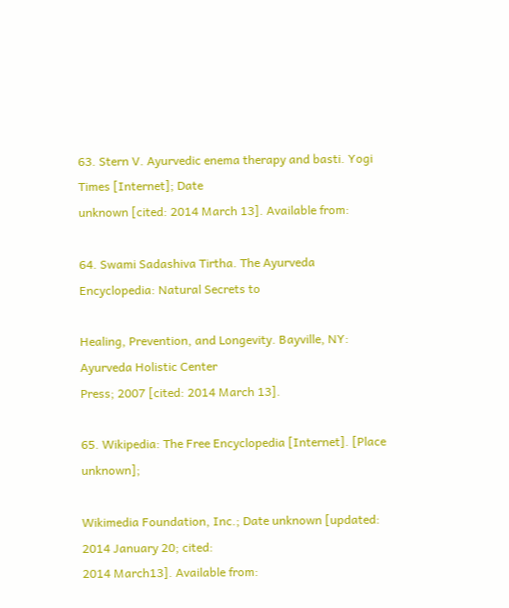63. Stern V. Ayurvedic enema therapy and basti. Yogi Times [Internet]; Date
unknown [cited: 2014 March 13]. Available from:

64. Swami Sadashiva Tirtha. The Ayurveda Encyclopedia: Natural Secrets to

Healing, Prevention, and Longevity. Bayville, NY: Ayurveda Holistic Center
Press; 2007 [cited: 2014 March 13].

65. Wikipedia: The Free Encyclopedia [Internet]. [Place unknown];

Wikimedia Foundation, Inc.; Date unknown [updated: 2014 January 20; cited:
2014 March13]. Available from: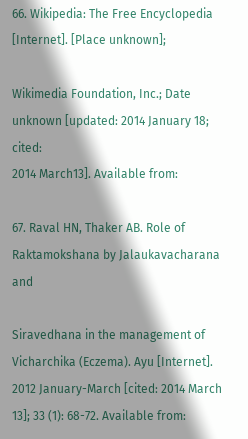66. Wikipedia: The Free Encyclopedia [Internet]. [Place unknown];

Wikimedia Foundation, Inc.; Date unknown [updated: 2014 January 18; cited:
2014 March13]. Available from:

67. Raval HN, Thaker AB. Role of Raktamokshana by Jalaukavacharana and

Siravedhana in the management of Vicharchika (Eczema). Ayu [Internet].
2012 January-March [cited: 2014 March 13]; 33 (1): 68-72. Available from: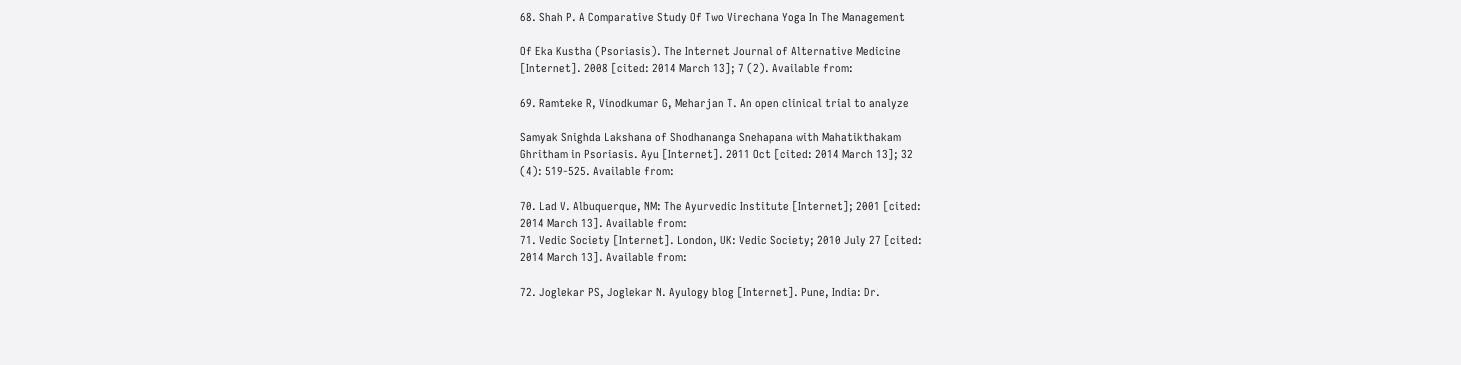68. Shah P. A Comparative Study Of Two Virechana Yoga In The Management

Of Eka Kustha (Psoriasis). The Internet Journal of Alternative Medicine
[Internet]. 2008 [cited: 2014 March 13]; 7 (2). Available from:

69. Ramteke R, Vinodkumar G, Meharjan T. An open clinical trial to analyze

Samyak Snighda Lakshana of Shodhananga Snehapana with Mahatikthakam
Ghritham in Psoriasis. Ayu [Internet]. 2011 Oct [cited: 2014 March 13]; 32
(4): 519-525. Available from:

70. Lad V. Albuquerque, NM: The Ayurvedic Institute [Internet]; 2001 [cited:
2014 March 13]. Available from:
71. Vedic Society [Internet]. London, UK: Vedic Society; 2010 July 27 [cited:
2014 March 13]. Available from:

72. Joglekar PS, Joglekar N. Ayulogy blog [Internet]. Pune, India: Dr.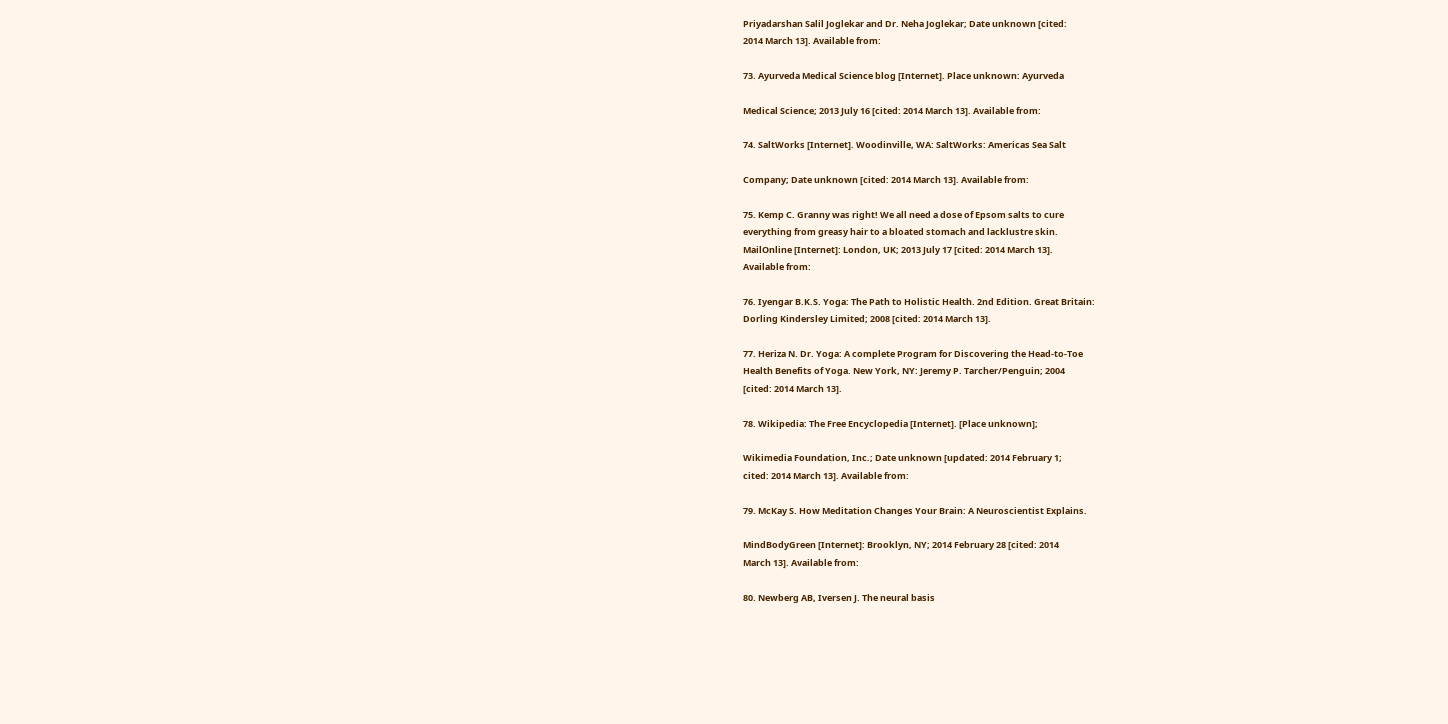Priyadarshan Salil Joglekar and Dr. Neha Joglekar; Date unknown [cited:
2014 March 13]. Available from:

73. Ayurveda Medical Science blog [Internet]. Place unknown: Ayurveda

Medical Science; 2013 July 16 [cited: 2014 March 13]. Available from:

74. SaltWorks [Internet]. Woodinville, WA: SaltWorks: Americas Sea Salt

Company; Date unknown [cited: 2014 March 13]. Available from:

75. Kemp C. Granny was right! We all need a dose of Epsom salts to cure
everything from greasy hair to a bloated stomach and lacklustre skin.
MailOnline [Internet]: London, UK; 2013 July 17 [cited: 2014 March 13].
Available from:

76. Iyengar B.K.S. Yoga: The Path to Holistic Health. 2nd Edition. Great Britain:
Dorling Kindersley Limited; 2008 [cited: 2014 March 13].

77. Heriza N. Dr. Yoga: A complete Program for Discovering the Head-to-Toe
Health Benefits of Yoga. New York, NY: Jeremy P. Tarcher/Penguin; 2004
[cited: 2014 March 13].

78. Wikipedia: The Free Encyclopedia [Internet]. [Place unknown];

Wikimedia Foundation, Inc.; Date unknown [updated: 2014 February 1;
cited: 2014 March 13]. Available from:

79. McKay S. How Meditation Changes Your Brain: A Neuroscientist Explains.

MindBodyGreen [Internet]: Brooklyn, NY; 2014 February 28 [cited: 2014
March 13]. Available from:

80. Newberg AB, Iversen J. The neural basis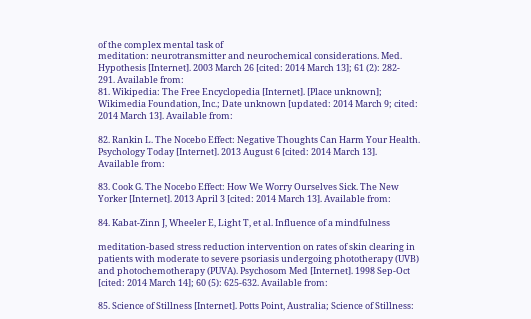of the complex mental task of
meditation: neurotransmitter and neurochemical considerations. Med.
Hypothesis [Internet]. 2003 March 26 [cited: 2014 March 13]; 61 (2): 282-
291. Available from:
81. Wikipedia: The Free Encyclopedia [Internet]. [Place unknown];
Wikimedia Foundation, Inc.; Date unknown [updated: 2014 March 9; cited:
2014 March 13]. Available from:

82. Rankin L. The Nocebo Effect: Negative Thoughts Can Harm Your Health.
Psychology Today [Internet]. 2013 August 6 [cited: 2014 March 13].
Available from:

83. Cook G. The Nocebo Effect: How We Worry Ourselves Sick. The New
Yorker [Internet]. 2013 April 3 [cited: 2014 March 13]. Available from:

84. Kabat-Zinn J, Wheeler E, Light T, et al. Influence of a mindfulness

meditation-based stress reduction intervention on rates of skin clearing in
patients with moderate to severe psoriasis undergoing phototherapy (UVB)
and photochemotherapy (PUVA). Psychosom Med [Internet]. 1998 Sep-Oct
[cited: 2014 March 14]; 60 (5): 625-632. Available from:

85. Science of Stillness [Internet]. Potts Point, Australia; Science of Stillness: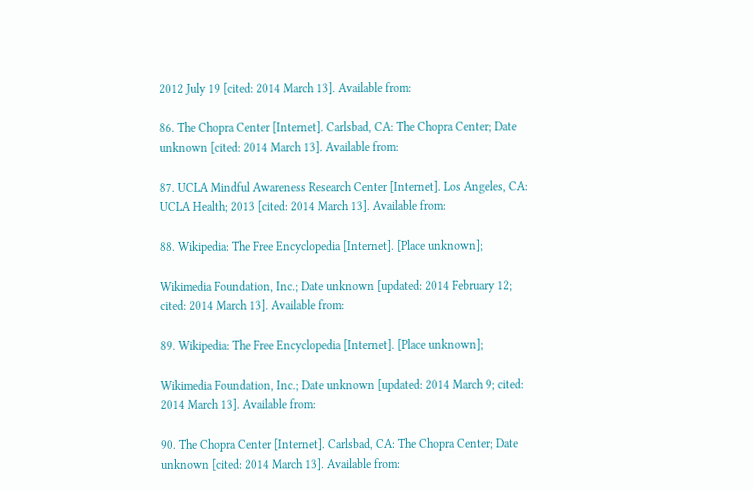2012 July 19 [cited: 2014 March 13]. Available from:

86. The Chopra Center [Internet]. Carlsbad, CA: The Chopra Center; Date
unknown [cited: 2014 March 13]. Available from:

87. UCLA Mindful Awareness Research Center [Internet]. Los Angeles, CA:
UCLA Health; 2013 [cited: 2014 March 13]. Available from:

88. Wikipedia: The Free Encyclopedia [Internet]. [Place unknown];

Wikimedia Foundation, Inc.; Date unknown [updated: 2014 February 12;
cited: 2014 March 13]. Available from:

89. Wikipedia: The Free Encyclopedia [Internet]. [Place unknown];

Wikimedia Foundation, Inc.; Date unknown [updated: 2014 March 9; cited:
2014 March 13]. Available from:

90. The Chopra Center [Internet]. Carlsbad, CA: The Chopra Center; Date
unknown [cited: 2014 March 13]. Available from: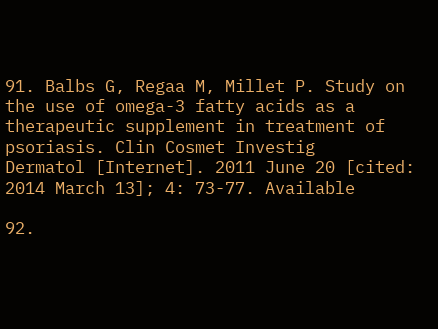91. Balbs G, Regaa M, Millet P. Study on the use of omega-3 fatty acids as a
therapeutic supplement in treatment of psoriasis. Clin Cosmet Investig
Dermatol [Internet]. 2011 June 20 [cited: 2014 March 13]; 4: 73-77. Available

92.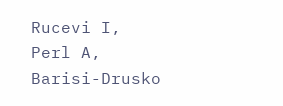Rucevi I, Perl A, Barisi-Drusko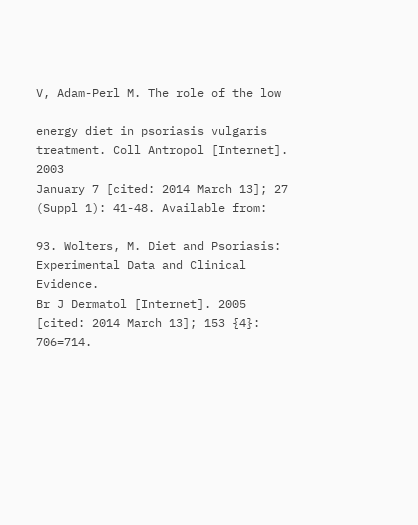V, Adam-Perl M. The role of the low

energy diet in psoriasis vulgaris treatment. Coll Antropol [Internet]. 2003
January 7 [cited: 2014 March 13]; 27 (Suppl 1): 41-48. Available from:

93. Wolters, M. Diet and Psoriasis: Experimental Data and Clinical Evidence.
Br J Dermatol [Internet]. 2005 [cited: 2014 March 13]; 153 {4}: 706=714.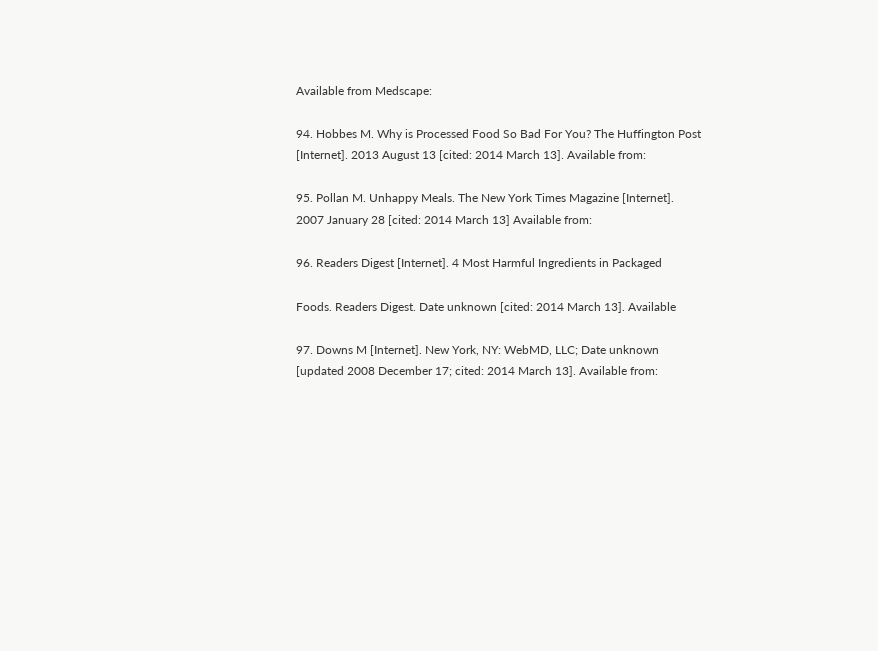Available from Medscape:

94. Hobbes M. Why is Processed Food So Bad For You? The Huffington Post
[Internet]. 2013 August 13 [cited: 2014 March 13]. Available from:

95. Pollan M. Unhappy Meals. The New York Times Magazine [Internet].
2007 January 28 [cited: 2014 March 13] Available from:

96. Readers Digest [Internet]. 4 Most Harmful Ingredients in Packaged

Foods. Readers Digest. Date unknown [cited: 2014 March 13]. Available

97. Downs M [Internet]. New York, NY: WebMD, LLC; Date unknown
[updated 2008 December 17; cited: 2014 March 13]. Available from: